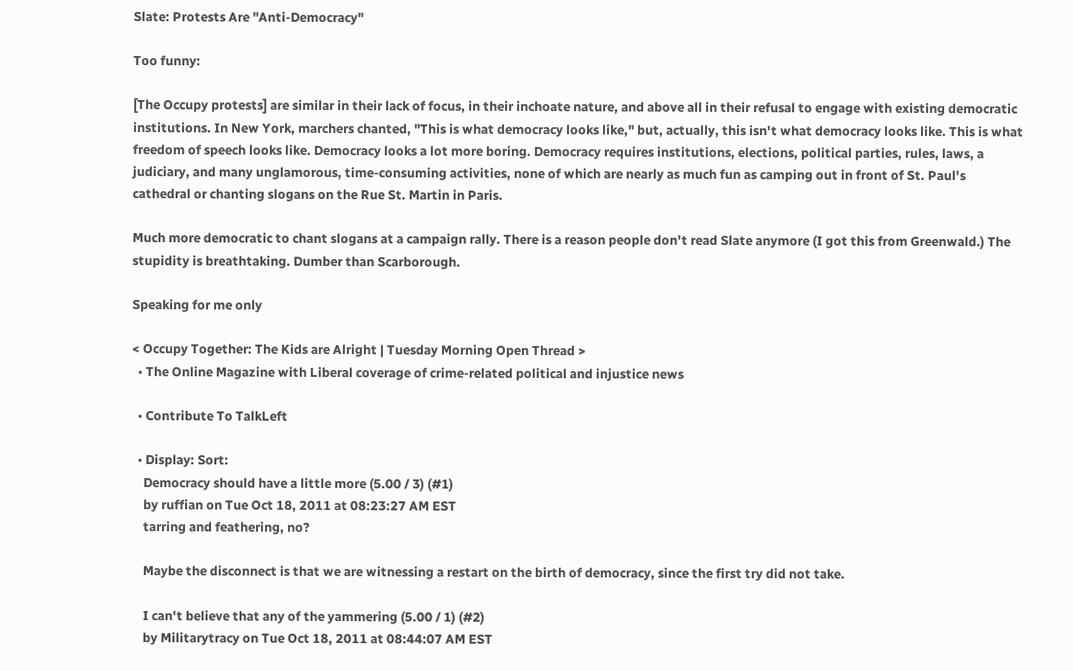Slate: Protests Are "Anti-Democracy"

Too funny:

[The Occupy protests] are similar in their lack of focus, in their inchoate nature, and above all in their refusal to engage with existing democratic institutions. In New York, marchers chanted, "This is what democracy looks like," but, actually, this isn't what democracy looks like. This is what freedom of speech looks like. Democracy looks a lot more boring. Democracy requires institutions, elections, political parties, rules, laws, a judiciary, and many unglamorous, time-consuming activities, none of which are nearly as much fun as camping out in front of St. Paul's cathedral or chanting slogans on the Rue St. Martin in Paris.

Much more democratic to chant slogans at a campaign rally. There is a reason people don't read Slate anymore (I got this from Greenwald.) The stupidity is breathtaking. Dumber than Scarborough.

Speaking for me only

< Occupy Together: The Kids are Alright | Tuesday Morning Open Thread >
  • The Online Magazine with Liberal coverage of crime-related political and injustice news

  • Contribute To TalkLeft

  • Display: Sort:
    Democracy should have a little more (5.00 / 3) (#1)
    by ruffian on Tue Oct 18, 2011 at 08:23:27 AM EST
    tarring and feathering, no?

    Maybe the disconnect is that we are witnessing a restart on the birth of democracy, since the first try did not take.

    I can't believe that any of the yammering (5.00 / 1) (#2)
    by Militarytracy on Tue Oct 18, 2011 at 08:44:07 AM EST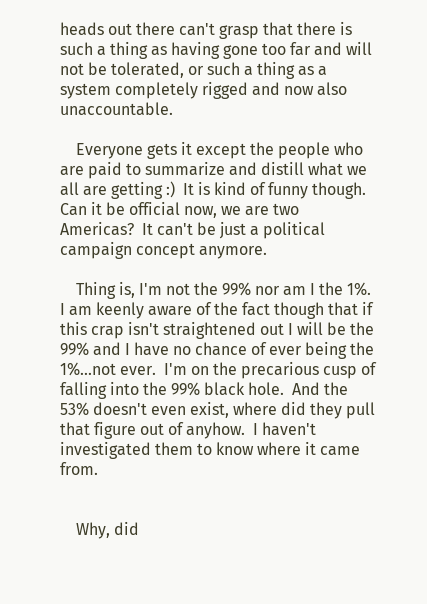heads out there can't grasp that there is such a thing as having gone too far and will not be tolerated, or such a thing as a system completely rigged and now also unaccountable.

    Everyone gets it except the people who are paid to summarize and distill what we all are getting :)  It is kind of funny though.  Can it be official now, we are two Americas?  It can't be just a political campaign concept anymore.

    Thing is, I'm not the 99% nor am I the 1%.  I am keenly aware of the fact though that if this crap isn't straightened out I will be the 99% and I have no chance of ever being the 1%...not ever.  I'm on the precarious cusp of falling into the 99% black hole.  And the 53% doesn't even exist, where did they pull that figure out of anyhow.  I haven't investigated them to know where it came from.


    Why, did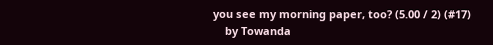you see my morning paper, too? (5.00 / 2) (#17)
    by Towanda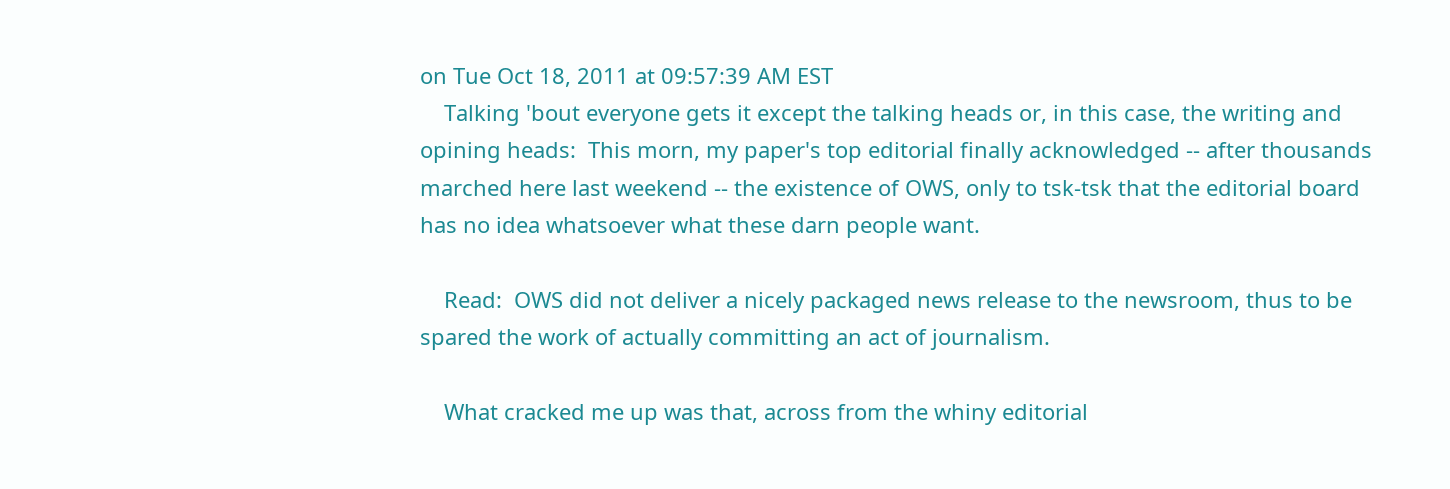on Tue Oct 18, 2011 at 09:57:39 AM EST
    Talking 'bout everyone gets it except the talking heads or, in this case, the writing and opining heads:  This morn, my paper's top editorial finally acknowledged -- after thousands marched here last weekend -- the existence of OWS, only to tsk-tsk that the editorial board has no idea whatsoever what these darn people want.

    Read:  OWS did not deliver a nicely packaged news release to the newsroom, thus to be spared the work of actually committing an act of journalism.

    What cracked me up was that, across from the whiny editorial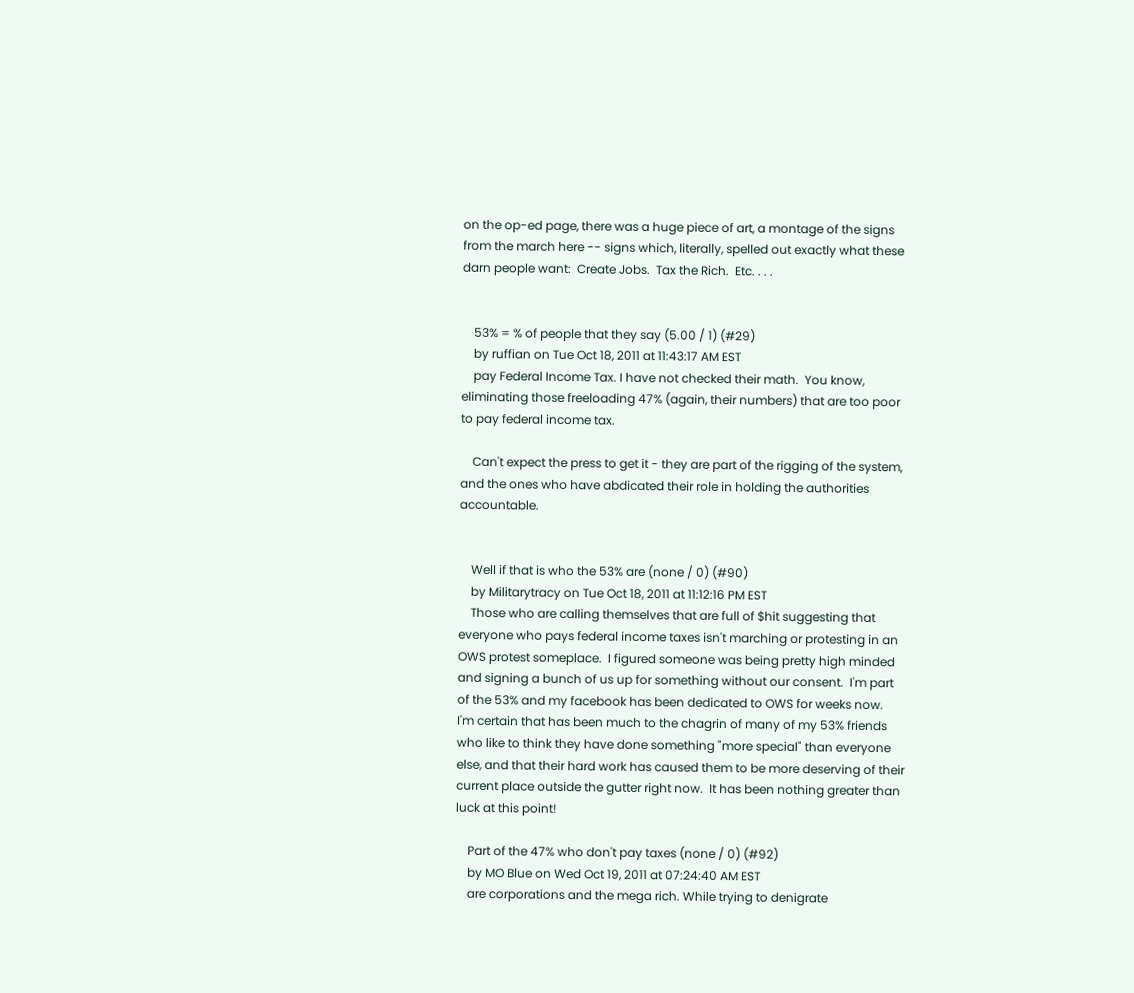on the op-ed page, there was a huge piece of art, a montage of the signs from the march here -- signs which, literally, spelled out exactly what these darn people want:  Create Jobs.  Tax the Rich.  Etc. . . .


    53% = % of people that they say (5.00 / 1) (#29)
    by ruffian on Tue Oct 18, 2011 at 11:43:17 AM EST
    pay Federal Income Tax. I have not checked their math.  You know, eliminating those freeloading 47% (again, their numbers) that are too poor to pay federal income tax.

    Can't expect the press to get it - they are part of the rigging of the system, and the ones who have abdicated their role in holding the authorities accountable.


    Well if that is who the 53% are (none / 0) (#90)
    by Militarytracy on Tue Oct 18, 2011 at 11:12:16 PM EST
    Those who are calling themselves that are full of $hit suggesting that everyone who pays federal income taxes isn't marching or protesting in an OWS protest someplace.  I figured someone was being pretty high minded and signing a bunch of us up for something without our consent.  I'm part of the 53% and my facebook has been dedicated to OWS for weeks now.  I'm certain that has been much to the chagrin of many of my 53% friends who like to think they have done something "more special" than everyone else, and that their hard work has caused them to be more deserving of their current place outside the gutter right now.  It has been nothing greater than luck at this point!

    Part of the 47% who don't pay taxes (none / 0) (#92)
    by MO Blue on Wed Oct 19, 2011 at 07:24:40 AM EST
    are corporations and the mega rich. While trying to denigrate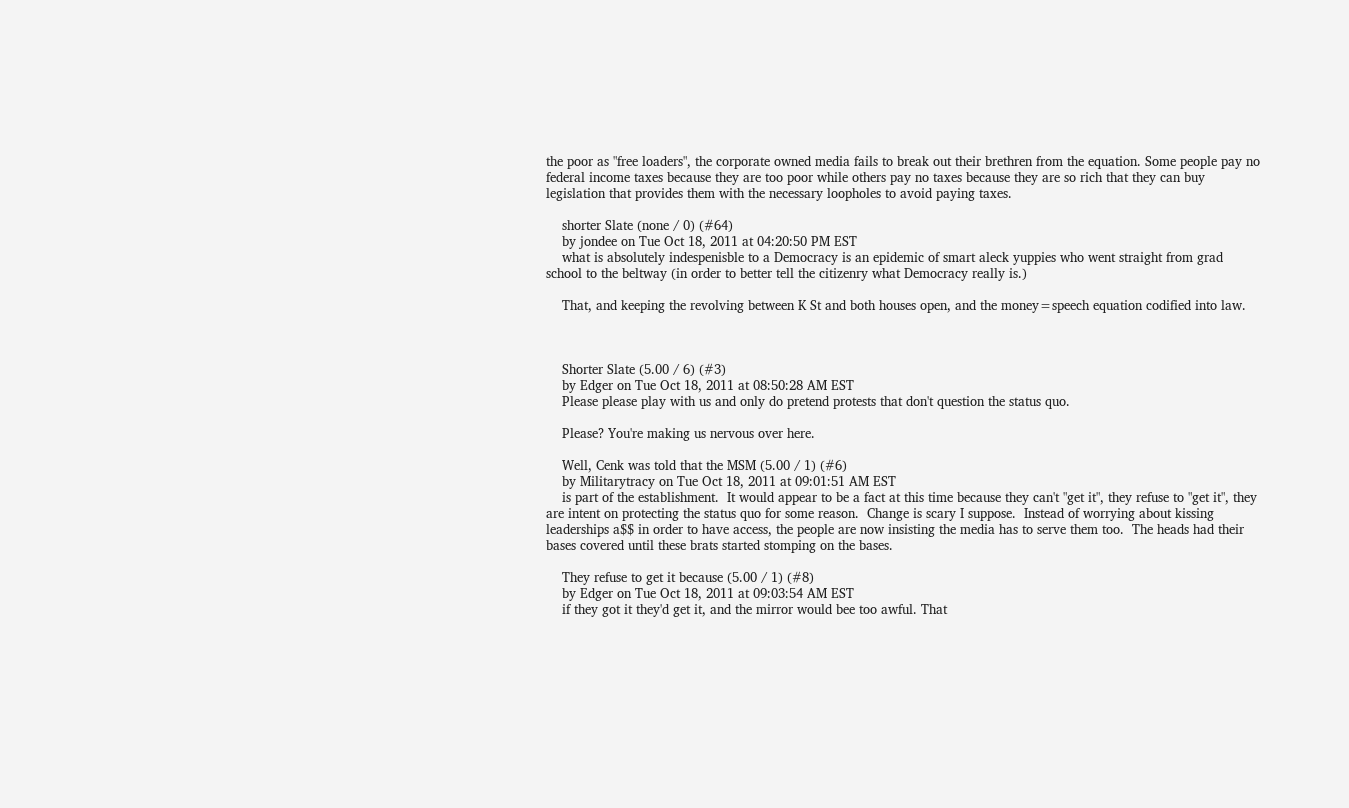the poor as "free loaders", the corporate owned media fails to break out their brethren from the equation. Some people pay no federal income taxes because they are too poor while others pay no taxes because they are so rich that they can buy legislation that provides them with the necessary loopholes to avoid paying taxes.

    shorter Slate (none / 0) (#64)
    by jondee on Tue Oct 18, 2011 at 04:20:50 PM EST
    what is absolutely indespenisble to a Democracy is an epidemic of smart aleck yuppies who went straight from grad school to the beltway (in order to better tell the citizenry what Democracy really is.)

    That, and keeping the revolving between K St and both houses open, and the money=speech equation codified into law.



    Shorter Slate (5.00 / 6) (#3)
    by Edger on Tue Oct 18, 2011 at 08:50:28 AM EST
    Please please play with us and only do pretend protests that don't question the status quo.

    Please? You're making us nervous over here.

    Well, Cenk was told that the MSM (5.00 / 1) (#6)
    by Militarytracy on Tue Oct 18, 2011 at 09:01:51 AM EST
    is part of the establishment.  It would appear to be a fact at this time because they can't "get it", they refuse to "get it", they are intent on protecting the status quo for some reason.  Change is scary I suppose.  Instead of worrying about kissing leaderships a$$ in order to have access, the people are now insisting the media has to serve them too.  The heads had their bases covered until these brats started stomping on the bases.

    They refuse to get it because (5.00 / 1) (#8)
    by Edger on Tue Oct 18, 2011 at 09:03:54 AM EST
    if they got it they'd get it, and the mirror would bee too awful. That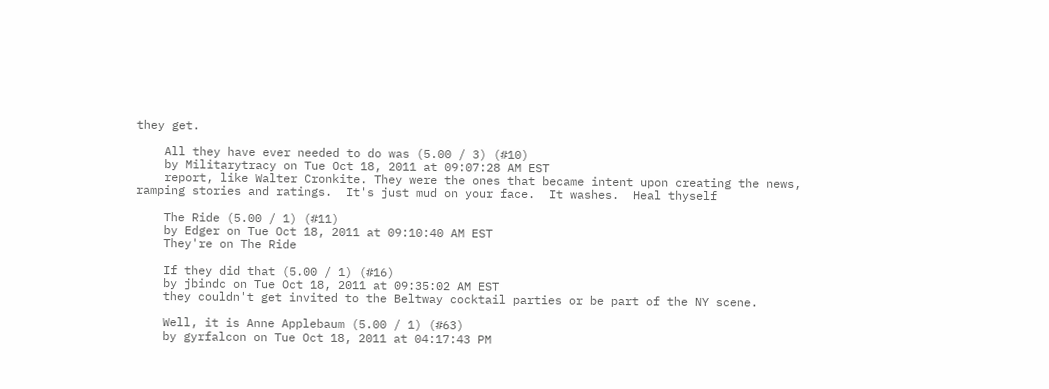they get.

    All they have ever needed to do was (5.00 / 3) (#10)
    by Militarytracy on Tue Oct 18, 2011 at 09:07:28 AM EST
    report, like Walter Cronkite. They were the ones that became intent upon creating the news, ramping stories and ratings.  It's just mud on your face.  It washes.  Heal thyself

    The Ride (5.00 / 1) (#11)
    by Edger on Tue Oct 18, 2011 at 09:10:40 AM EST
    They're on The Ride

    If they did that (5.00 / 1) (#16)
    by jbindc on Tue Oct 18, 2011 at 09:35:02 AM EST
    they couldn't get invited to the Beltway cocktail parties or be part of the NY scene.

    Well, it is Anne Applebaum (5.00 / 1) (#63)
    by gyrfalcon on Tue Oct 18, 2011 at 04:17:43 PM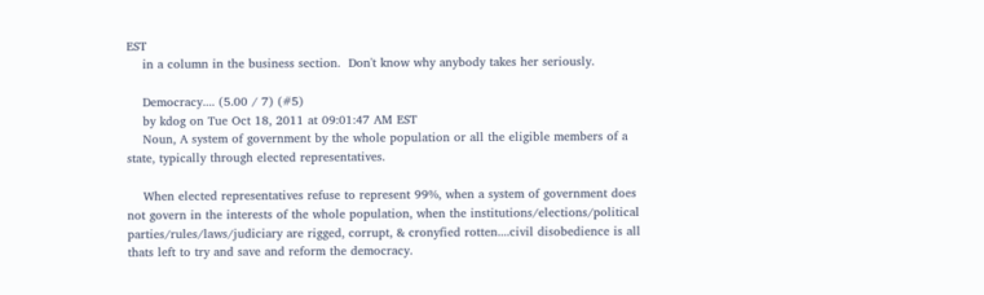EST
    in a column in the business section.  Don't know why anybody takes her seriously.

    Democracy.... (5.00 / 7) (#5)
    by kdog on Tue Oct 18, 2011 at 09:01:47 AM EST
    Noun, A system of government by the whole population or all the eligible members of a state, typically through elected representatives.

    When elected representatives refuse to represent 99%, when a system of government does not govern in the interests of the whole population, when the institutions/elections/political parties/rules/laws/judiciary are rigged, corrupt, & cronyfied rotten....civil disobedience is all thats left to try and save and reform the democracy.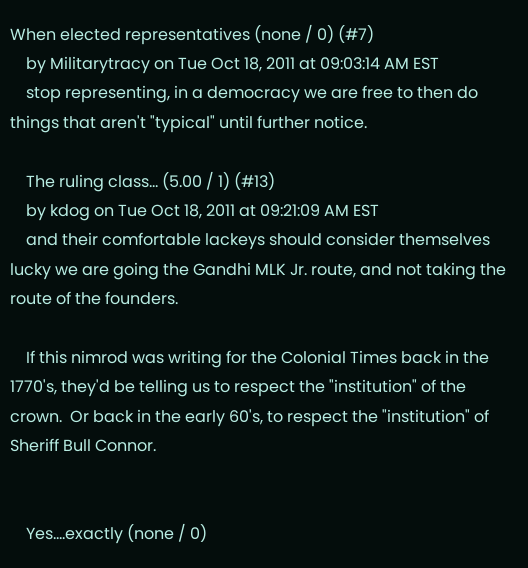When elected representatives (none / 0) (#7)
    by Militarytracy on Tue Oct 18, 2011 at 09:03:14 AM EST
    stop representing, in a democracy we are free to then do things that aren't "typical" until further notice.

    The ruling class... (5.00 / 1) (#13)
    by kdog on Tue Oct 18, 2011 at 09:21:09 AM EST
    and their comfortable lackeys should consider themselves lucky we are going the Gandhi MLK Jr. route, and not taking the route of the founders.

    If this nimrod was writing for the Colonial Times back in the 1770's, they'd be telling us to respect the "institution" of the crown.  Or back in the early 60's, to respect the "institution" of Sheriff Bull Connor.


    Yes....exactly (none / 0)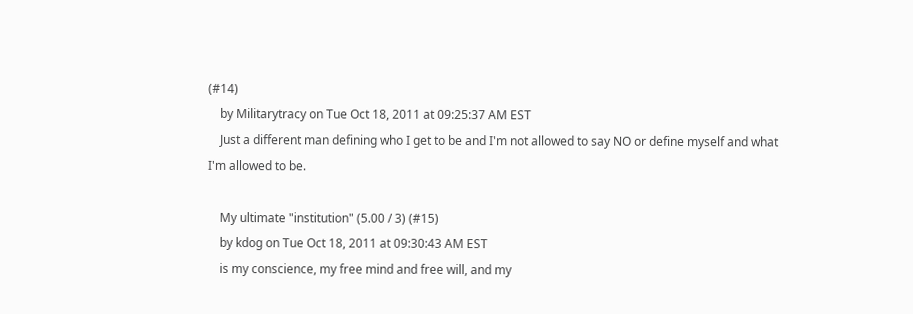(#14)
    by Militarytracy on Tue Oct 18, 2011 at 09:25:37 AM EST
    Just a different man defining who I get to be and I'm not allowed to say NO or define myself and what I'm allowed to be.

    My ultimate "institution" (5.00 / 3) (#15)
    by kdog on Tue Oct 18, 2011 at 09:30:43 AM EST
    is my conscience, my free mind and free will, and my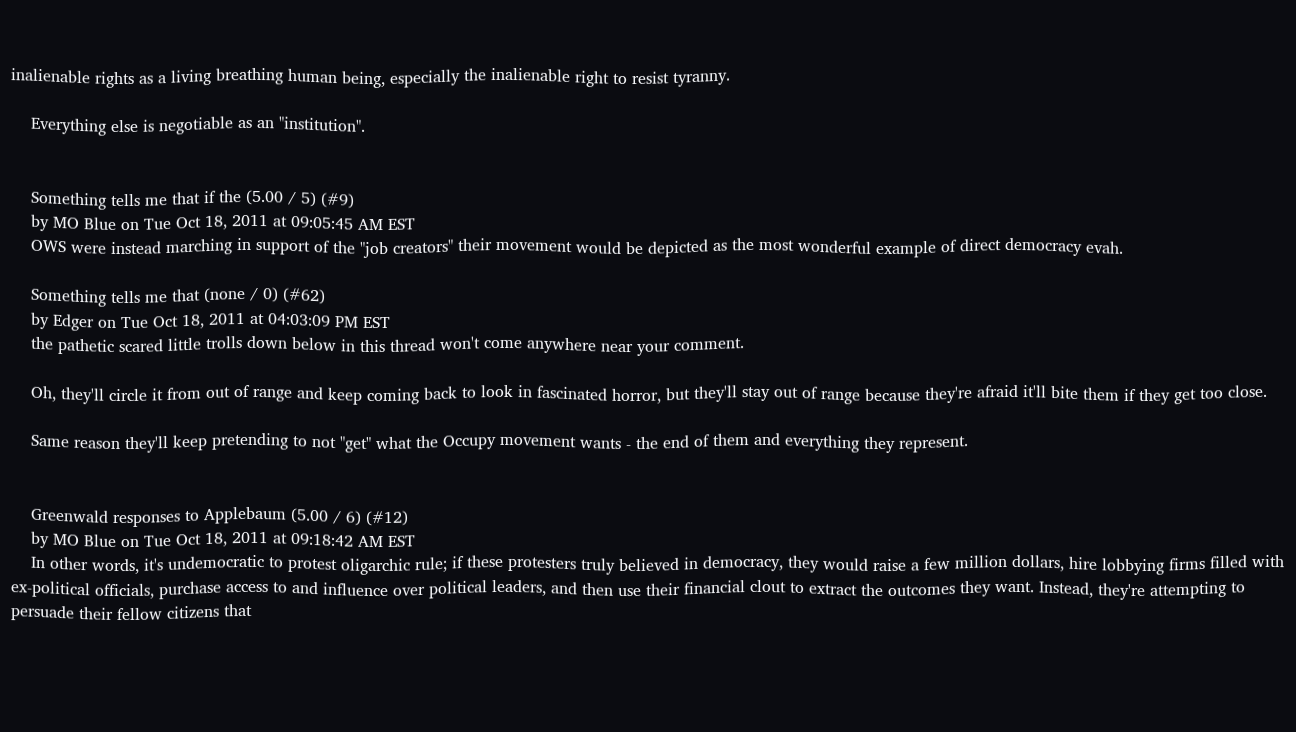inalienable rights as a living breathing human being, especially the inalienable right to resist tyranny.

    Everything else is negotiable as an "institution".


    Something tells me that if the (5.00 / 5) (#9)
    by MO Blue on Tue Oct 18, 2011 at 09:05:45 AM EST
    OWS were instead marching in support of the "job creators" their movement would be depicted as the most wonderful example of direct democracy evah.

    Something tells me that (none / 0) (#62)
    by Edger on Tue Oct 18, 2011 at 04:03:09 PM EST
    the pathetic scared little trolls down below in this thread won't come anywhere near your comment.

    Oh, they'll circle it from out of range and keep coming back to look in fascinated horror, but they'll stay out of range because they're afraid it'll bite them if they get too close.

    Same reason they'll keep pretending to not "get" what the Occupy movement wants - the end of them and everything they represent.


    Greenwald responses to Applebaum (5.00 / 6) (#12)
    by MO Blue on Tue Oct 18, 2011 at 09:18:42 AM EST
    In other words, it's undemocratic to protest oligarchic rule; if these protesters truly believed in democracy, they would raise a few million dollars, hire lobbying firms filled with ex-political officials, purchase access to and influence over political leaders, and then use their financial clout to extract the outcomes they want. Instead, they're attempting to persuade their fellow citizens that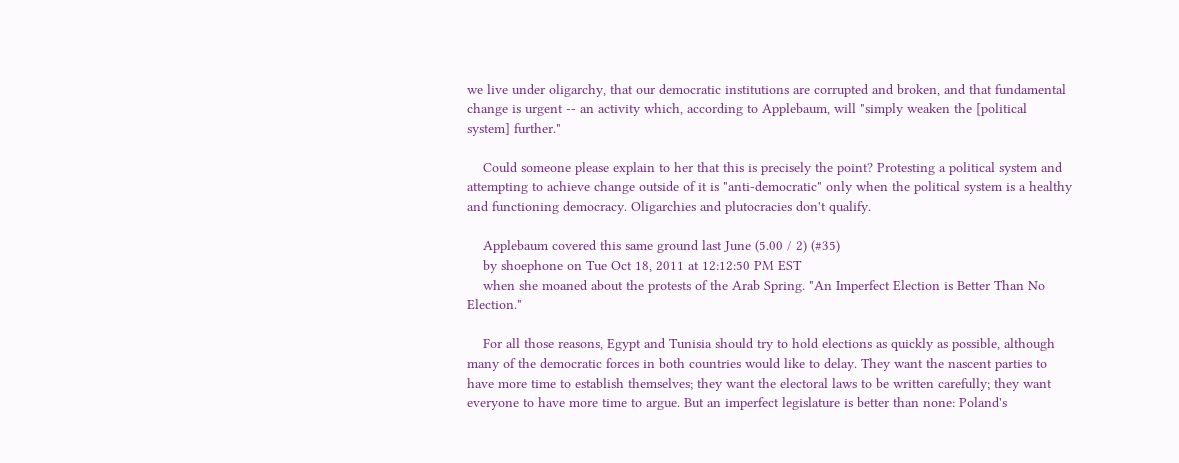we live under oligarchy, that our democratic institutions are corrupted and broken, and that fundamental change is urgent -- an activity which, according to Applebaum, will "simply weaken the [political system] further."

    Could someone please explain to her that this is precisely the point? Protesting a political system and attempting to achieve change outside of it is "anti-democratic" only when the political system is a healthy and functioning democracy. Oligarchies and plutocracies don't qualify.

    Applebaum covered this same ground last June (5.00 / 2) (#35)
    by shoephone on Tue Oct 18, 2011 at 12:12:50 PM EST
    when she moaned about the protests of the Arab Spring. "An Imperfect Election is Better Than No Election."

    For all those reasons, Egypt and Tunisia should try to hold elections as quickly as possible, although many of the democratic forces in both countries would like to delay. They want the nascent parties to have more time to establish themselves; they want the electoral laws to be written carefully; they want everyone to have more time to argue. But an imperfect legislature is better than none: Poland's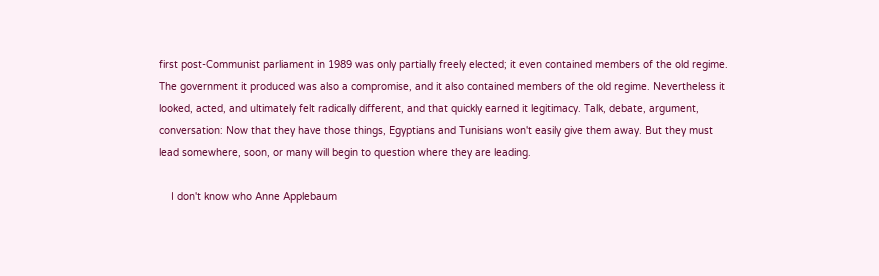first post-Communist parliament in 1989 was only partially freely elected; it even contained members of the old regime. The government it produced was also a compromise, and it also contained members of the old regime. Nevertheless it looked, acted, and ultimately felt radically different, and that quickly earned it legitimacy. Talk, debate, argument, conversation: Now that they have those things, Egyptians and Tunisians won't easily give them away. But they must lead somewhere, soon, or many will begin to question where they are leading.

    I don't know who Anne Applebaum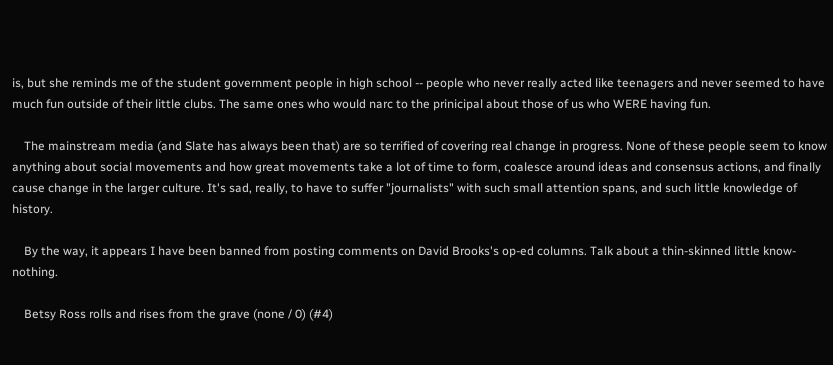is, but she reminds me of the student government people in high school -- people who never really acted like teenagers and never seemed to have much fun outside of their little clubs. The same ones who would narc to the prinicipal about those of us who WERE having fun.

    The mainstream media (and Slate has always been that) are so terrified of covering real change in progress. None of these people seem to know anything about social movements and how great movements take a lot of time to form, coalesce around ideas and consensus actions, and finally cause change in the larger culture. It's sad, really, to have to suffer "journalists" with such small attention spans, and such little knowledge of history.

    By the way, it appears I have been banned from posting comments on David Brooks's op-ed columns. Talk about a thin-skinned little know-nothing.

    Betsy Ross rolls and rises from the grave (none / 0) (#4)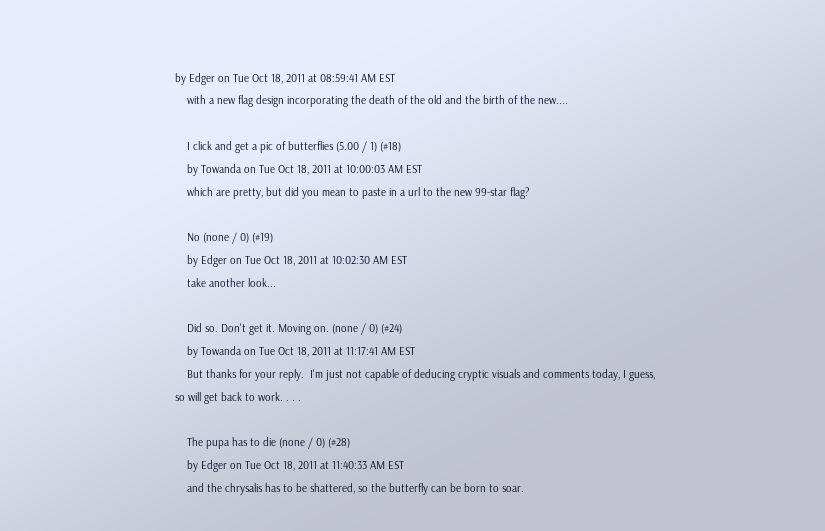by Edger on Tue Oct 18, 2011 at 08:59:41 AM EST
    with a new flag design incorporating the death of the old and the birth of the new....

    I click and get a pic of butterflies (5.00 / 1) (#18)
    by Towanda on Tue Oct 18, 2011 at 10:00:03 AM EST
    which are pretty, but did you mean to paste in a url to the new 99-star flag?

    No (none / 0) (#19)
    by Edger on Tue Oct 18, 2011 at 10:02:30 AM EST
    take another look...

    Did so. Don't get it. Moving on. (none / 0) (#24)
    by Towanda on Tue Oct 18, 2011 at 11:17:41 AM EST
    But thanks for your reply.  I'm just not capable of deducing cryptic visuals and comments today, I guess, so will get back to work. . . .

    The pupa has to die (none / 0) (#28)
    by Edger on Tue Oct 18, 2011 at 11:40:33 AM EST
    and the chrysalis has to be shattered, so the butterfly can be born to soar.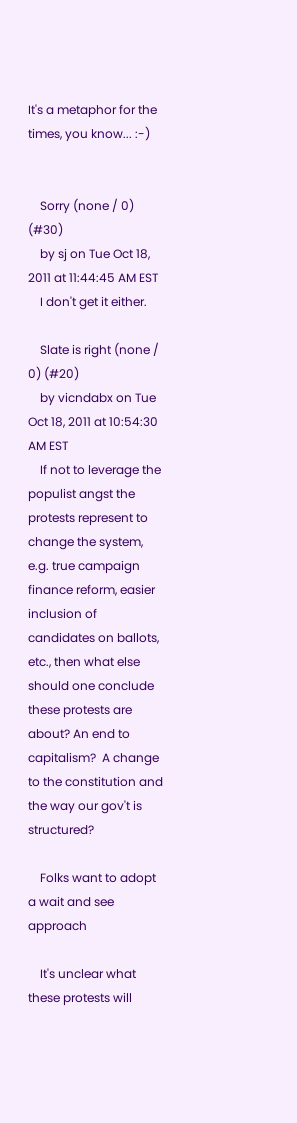It's a metaphor for the times, you know... :-)


    Sorry (none / 0) (#30)
    by sj on Tue Oct 18, 2011 at 11:44:45 AM EST
    I don't get it either.

    Slate is right (none / 0) (#20)
    by vicndabx on Tue Oct 18, 2011 at 10:54:30 AM EST
    If not to leverage the populist angst the protests represent to change the system, e.g. true campaign finance reform, easier inclusion of candidates on ballots, etc., then what else should one conclude these protests are about? An end to capitalism?  A change to the constitution and the way our gov't is structured?

    Folks want to adopt a wait and see approach

    It's unclear what these protests will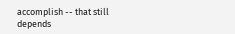accomplish -- that still depends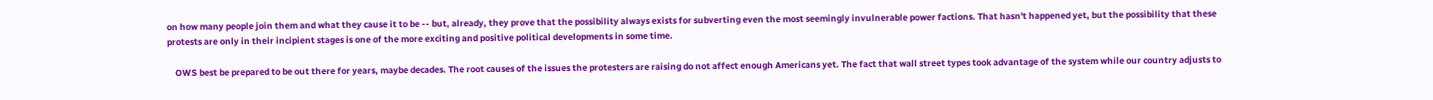on how many people join them and what they cause it to be -- but, already, they prove that the possibility always exists for subverting even the most seemingly invulnerable power factions. That hasn't happened yet, but the possibility that these protests are only in their incipient stages is one of the more exciting and positive political developments in some time.

    OWS best be prepared to be out there for years, maybe decades. The root causes of the issues the protesters are raising do not affect enough Americans yet. The fact that wall street types took advantage of the system while our country adjusts to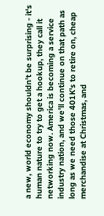a new, world economy shouldn't be surprising - it's human nature to try to get a hookup, they call it networking now. America is becoming a service industry nation, and we'll continue on that path as long as we need those 401K's to retire on, cheap merchandise at Christmas, and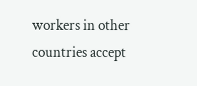workers in other countries accept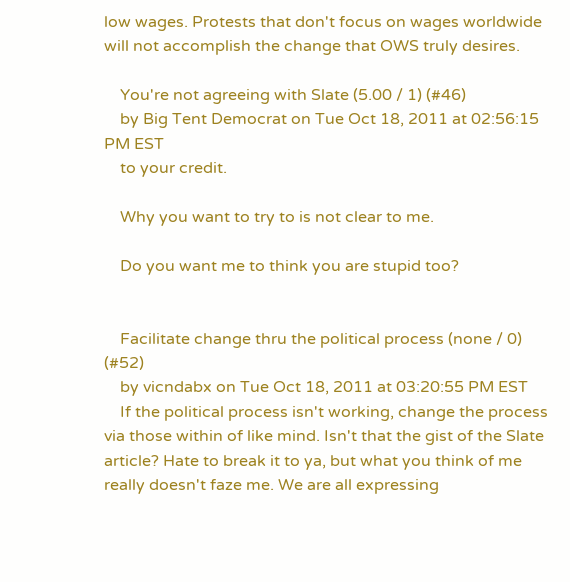low wages. Protests that don't focus on wages worldwide will not accomplish the change that OWS truly desires.

    You're not agreeing with Slate (5.00 / 1) (#46)
    by Big Tent Democrat on Tue Oct 18, 2011 at 02:56:15 PM EST
    to your credit.

    Why you want to try to is not clear to me.

    Do you want me to think you are stupid too?


    Facilitate change thru the political process (none / 0) (#52)
    by vicndabx on Tue Oct 18, 2011 at 03:20:55 PM EST
    If the political process isn't working, change the process via those within of like mind. Isn't that the gist of the Slate article? Hate to break it to ya, but what you think of me really doesn't faze me. We are all expressing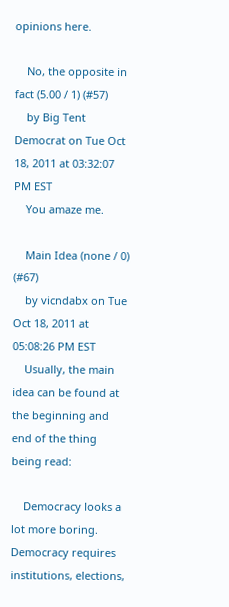opinions here.

    No, the opposite in fact (5.00 / 1) (#57)
    by Big Tent Democrat on Tue Oct 18, 2011 at 03:32:07 PM EST
    You amaze me.

    Main Idea (none / 0) (#67)
    by vicndabx on Tue Oct 18, 2011 at 05:08:26 PM EST
    Usually, the main idea can be found at the beginning and end of the thing being read:

    Democracy looks a lot more boring. Democracy requires institutions, elections,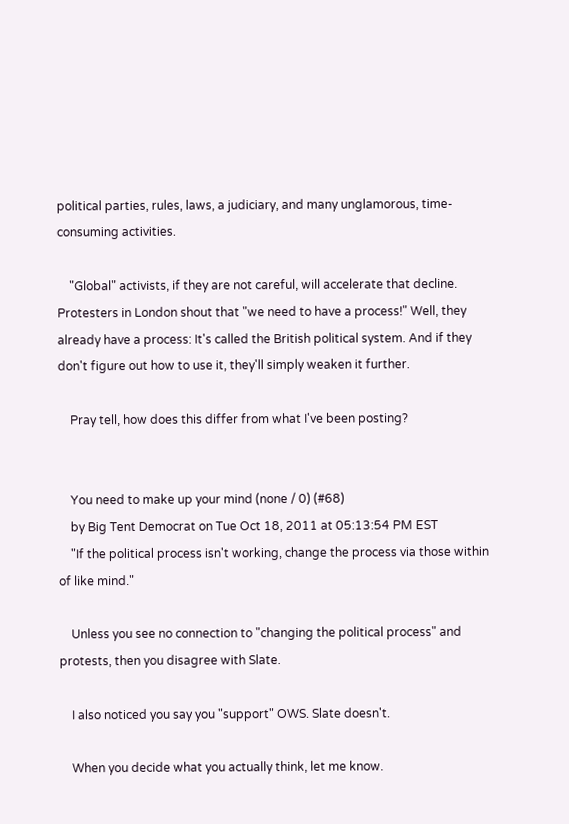political parties, rules, laws, a judiciary, and many unglamorous, time-consuming activities.

    "Global" activists, if they are not careful, will accelerate that decline. Protesters in London shout that "we need to have a process!" Well, they already have a process: It's called the British political system. And if they don't figure out how to use it, they'll simply weaken it further.

    Pray tell, how does this differ from what I've been posting?


    You need to make up your mind (none / 0) (#68)
    by Big Tent Democrat on Tue Oct 18, 2011 at 05:13:54 PM EST
    "If the political process isn't working, change the process via those within of like mind."

    Unless you see no connection to "changing the political process" and protests, then you disagree with Slate.

    I also noticed you say you "support" OWS. Slate doesn't.

    When you decide what you actually think, let me know.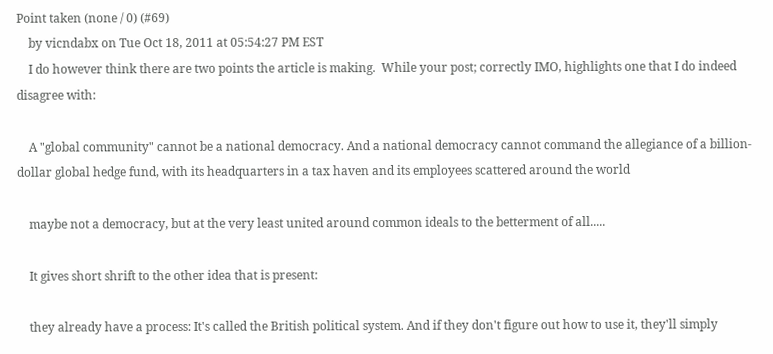Point taken (none / 0) (#69)
    by vicndabx on Tue Oct 18, 2011 at 05:54:27 PM EST
    I do however think there are two points the article is making.  While your post; correctly IMO, highlights one that I do indeed disagree with:

    A "global community" cannot be a national democracy. And a national democracy cannot command the allegiance of a billion-dollar global hedge fund, with its headquarters in a tax haven and its employees scattered around the world

    maybe not a democracy, but at the very least united around common ideals to the betterment of all.....

    It gives short shrift to the other idea that is present:

    they already have a process: It's called the British political system. And if they don't figure out how to use it, they'll simply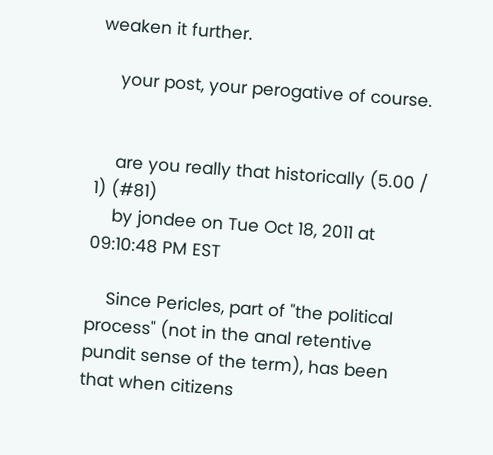weaken it further.

    your post, your perogative of course.


    are you really that historically (5.00 / 1) (#81)
    by jondee on Tue Oct 18, 2011 at 09:10:48 PM EST

    Since Pericles, part of "the political process" (not in the anal retentive pundit sense of the term), has been that when citizens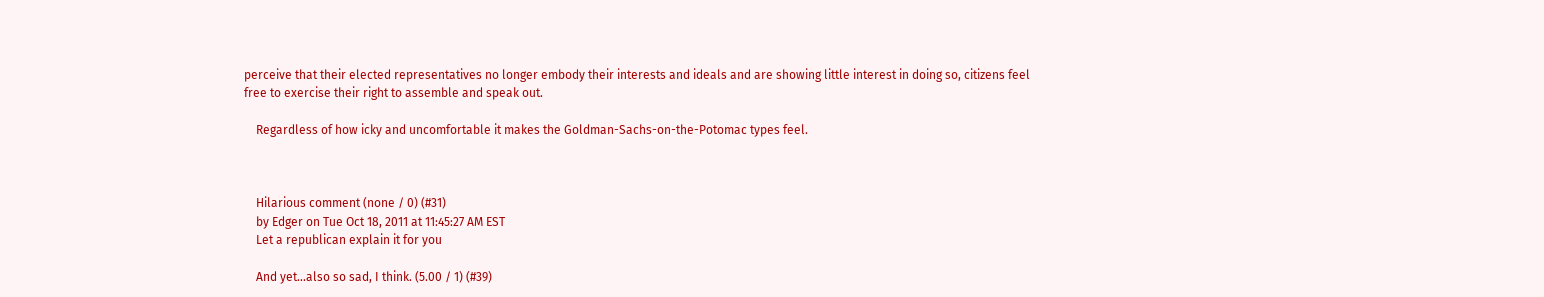perceive that their elected representatives no longer embody their interests and ideals and are showing little interest in doing so, citizens feel free to exercise their right to assemble and speak out.

    Regardless of how icky and uncomfortable it makes the Goldman-Sachs-on-the-Potomac types feel.



    Hilarious comment (none / 0) (#31)
    by Edger on Tue Oct 18, 2011 at 11:45:27 AM EST
    Let a republican explain it for you

    And yet...also so sad, I think. (5.00 / 1) (#39)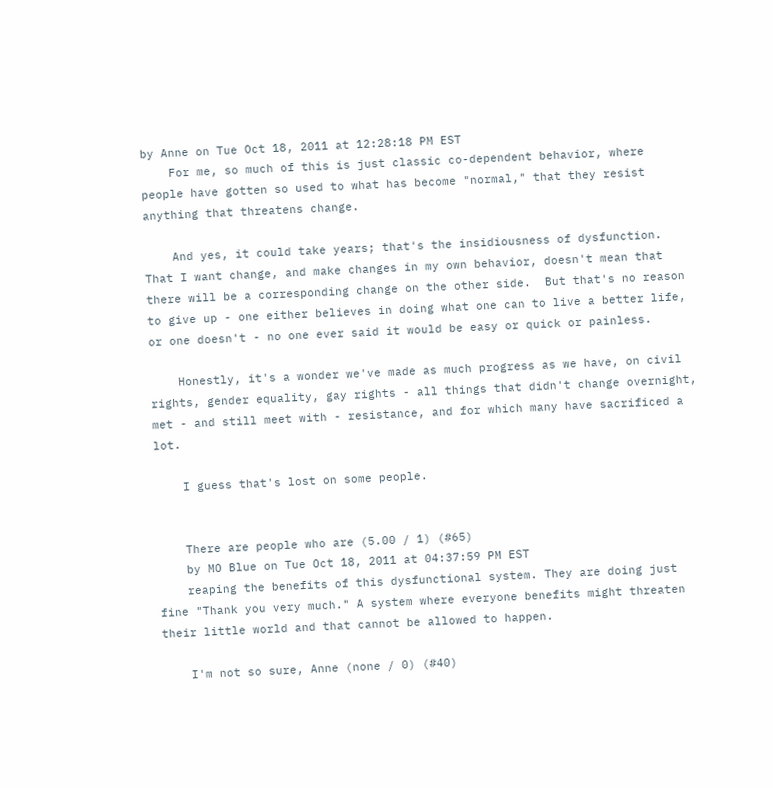by Anne on Tue Oct 18, 2011 at 12:28:18 PM EST
    For me, so much of this is just classic co-dependent behavior, where people have gotten so used to what has become "normal," that they resist anything that threatens change.

    And yes, it could take years; that's the insidiousness of dysfunction.  That I want change, and make changes in my own behavior, doesn't mean that there will be a corresponding change on the other side.  But that's no reason to give up - one either believes in doing what one can to live a better life, or one doesn't - no one ever said it would be easy or quick or painless.

    Honestly, it's a wonder we've made as much progress as we have, on civil rights, gender equality, gay rights - all things that didn't change overnight, met - and still meet with - resistance, and for which many have sacrificed a lot.

    I guess that's lost on some people.


    There are people who are (5.00 / 1) (#65)
    by MO Blue on Tue Oct 18, 2011 at 04:37:59 PM EST
    reaping the benefits of this dysfunctional system. They are doing just fine "Thank you very much." A system where everyone benefits might threaten their little world and that cannot be allowed to happen.

    I'm not so sure, Anne (none / 0) (#40)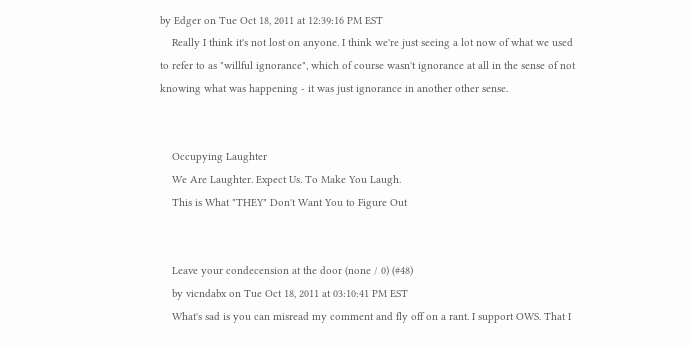by Edger on Tue Oct 18, 2011 at 12:39:16 PM EST
    Really I think it's not lost on anyone. I think we're just seeing a lot now of what we used to refer to as "willful ignorance", which of course wasn't ignorance at all in the sense of not knowing what was happening - it was just ignorance in another other sense.


    Occupying Laughter
    We Are Laughter. Expect Us. To Make You Laugh.
    This is What "THEY" Don't Want You to Figure Out


    Leave your condecension at the door (none / 0) (#48)
    by vicndabx on Tue Oct 18, 2011 at 03:10:41 PM EST
    What's sad is you can misread my comment and fly off on a rant. I support OWS. That I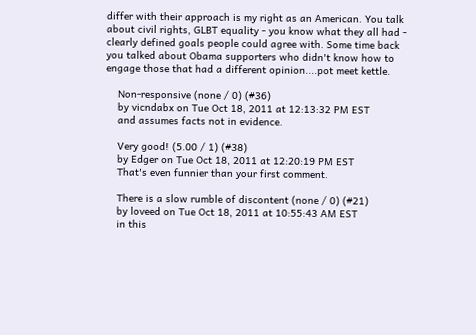differ with their approach is my right as an American. You talk about civil rights, GLBT equality - you know what they all had - clearly defined goals people could agree with. Some time back you talked about Obama supporters who didn't know how to engage those that had a different opinion....pot meet kettle.

    Non-responsive (none / 0) (#36)
    by vicndabx on Tue Oct 18, 2011 at 12:13:32 PM EST
    and assumes facts not in evidence.

    Very good! (5.00 / 1) (#38)
    by Edger on Tue Oct 18, 2011 at 12:20:19 PM EST
    That's even funnier than your first comment.

    There is a slow rumble of discontent (none / 0) (#21)
    by loveed on Tue Oct 18, 2011 at 10:55:43 AM EST
    in this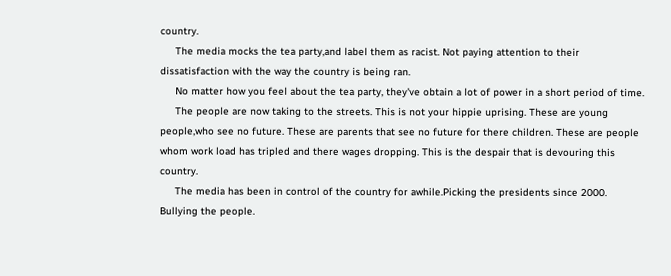country.
     The media mocks the tea party,and label them as racist. Not paying attention to their dissatisfaction with the way the country is being ran.
     No matter how you feel about the tea party, they've obtain a lot of power in a short period of time.
     The people are now taking to the streets. This is not your hippie uprising. These are young people,who see no future. These are parents that see no future for there children. These are people whom work load has tripled and there wages dropping. This is the despair that is devouring this country.
     The media has been in control of the country for awhile.Picking the presidents since 2000. Bullying the people.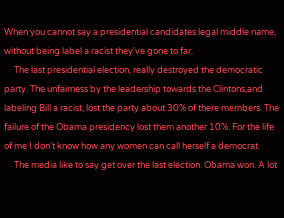When you cannot say a presidential candidates legal middle name, without being label a racist they've gone to far.
     The last presidential election, really destroyed the democratic party. The unfairness by the leadership towards the Clintons,and labeling Bill a racist, lost the party about 30% of there members. The failure of the Obama presidency lost them another 10%. For the life of me I don't know how any women can call herself a democrat.
     The media like to say get over the last election. Obama won. A lot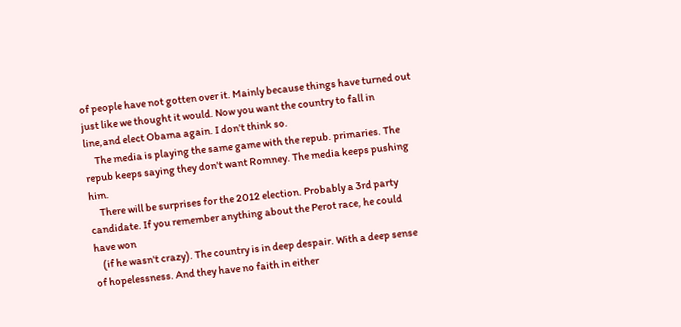of people have not gotten over it. Mainly because things have turned out just like we thought it would. Now you want the country to fall in line,and elect Obama again. I don't think so.
     The media is playing the same game with the repub. primaries. The repub keeps saying they don't want Romney. The media keeps pushing him.
     There will be surprises for the 2012 election. Probably a 3rd party candidate. If you remember anything about the Perot race, he could have won
    (if he wasn't crazy). The country is in deep despair. With a deep sense of hopelessness. And they have no faith in either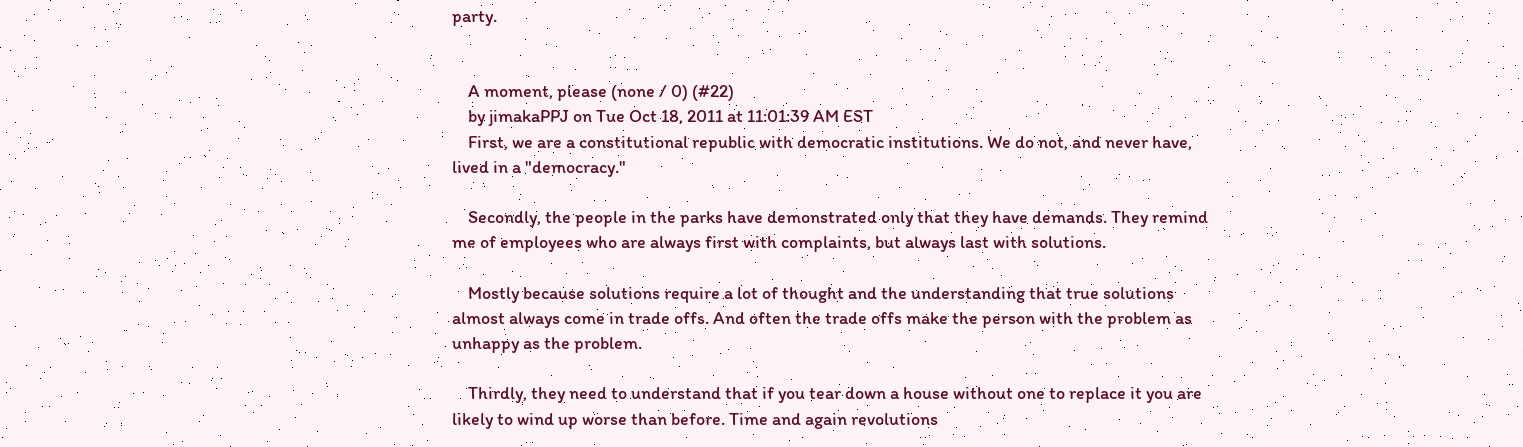party.


    A moment, please (none / 0) (#22)
    by jimakaPPJ on Tue Oct 18, 2011 at 11:01:39 AM EST
    First, we are a constitutional republic with democratic institutions. We do not, and never have, lived in a "democracy."

    Secondly, the people in the parks have demonstrated only that they have demands. They remind me of employees who are always first with complaints, but always last with solutions.

    Mostly because solutions require a lot of thought and the understanding that true solutions almost always come in trade offs. And often the trade offs make the person with the problem as unhappy as the problem.

    Thirdly, they need to understand that if you tear down a house without one to replace it you are likely to wind up worse than before. Time and again revolutions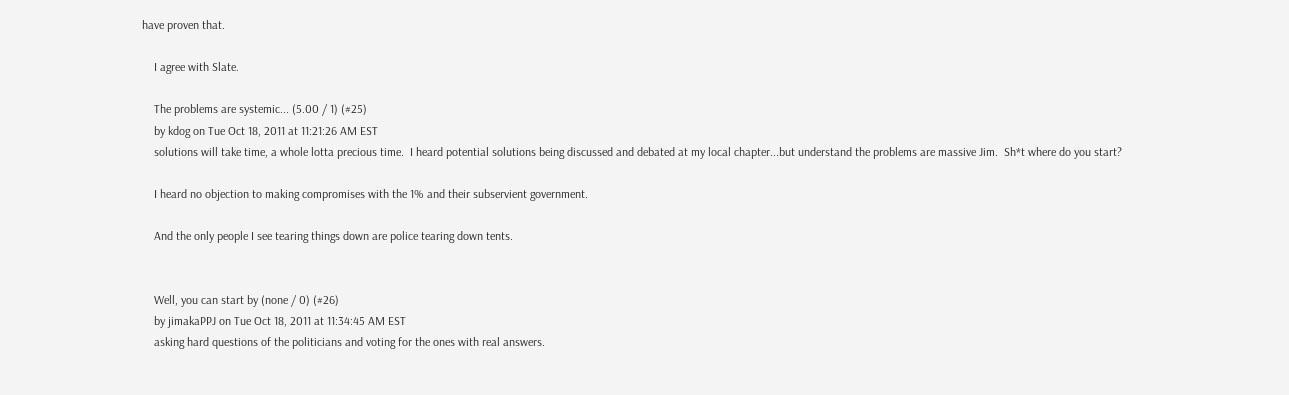have proven that.

    I agree with Slate.

    The problems are systemic... (5.00 / 1) (#25)
    by kdog on Tue Oct 18, 2011 at 11:21:26 AM EST
    solutions will take time, a whole lotta precious time.  I heard potential solutions being discussed and debated at my local chapter...but understand the problems are massive Jim.  Sh*t where do you start?

    I heard no objection to making compromises with the 1% and their subservient government.

    And the only people I see tearing things down are police tearing down tents.


    Well, you can start by (none / 0) (#26)
    by jimakaPPJ on Tue Oct 18, 2011 at 11:34:45 AM EST
    asking hard questions of the politicians and voting for the ones with real answers.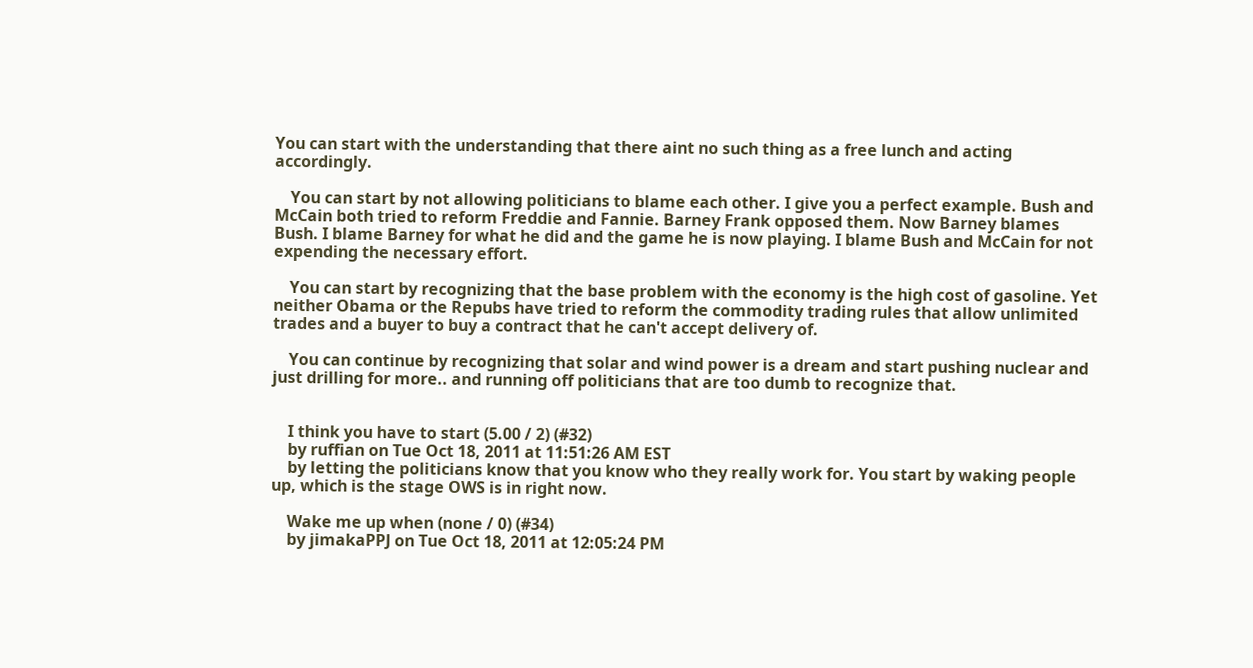You can start with the understanding that there aint no such thing as a free lunch and acting accordingly.

    You can start by not allowing politicians to blame each other. I give you a perfect example. Bush and McCain both tried to reform Freddie and Fannie. Barney Frank opposed them. Now Barney blames Bush. I blame Barney for what he did and the game he is now playing. I blame Bush and McCain for not expending the necessary effort.

    You can start by recognizing that the base problem with the economy is the high cost of gasoline. Yet neither Obama or the Repubs have tried to reform the commodity trading rules that allow unlimited trades and a buyer to buy a contract that he can't accept delivery of.

    You can continue by recognizing that solar and wind power is a dream and start pushing nuclear and just drilling for more.. and running off politicians that are too dumb to recognize that.


    I think you have to start (5.00 / 2) (#32)
    by ruffian on Tue Oct 18, 2011 at 11:51:26 AM EST
    by letting the politicians know that you know who they really work for. You start by waking people up, which is the stage OWS is in right now.

    Wake me up when (none / 0) (#34)
    by jimakaPPJ on Tue Oct 18, 2011 at 12:05:24 PM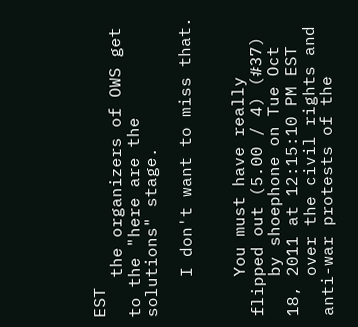EST
    the organizers of OWS get to the "here are the solutions" stage.

    I don't want to miss that.


    You must have really flipped out (5.00 / 4) (#37)
    by shoephone on Tue Oct 18, 2011 at 12:15:10 PM EST
    over the civil rights and anti-war protests of the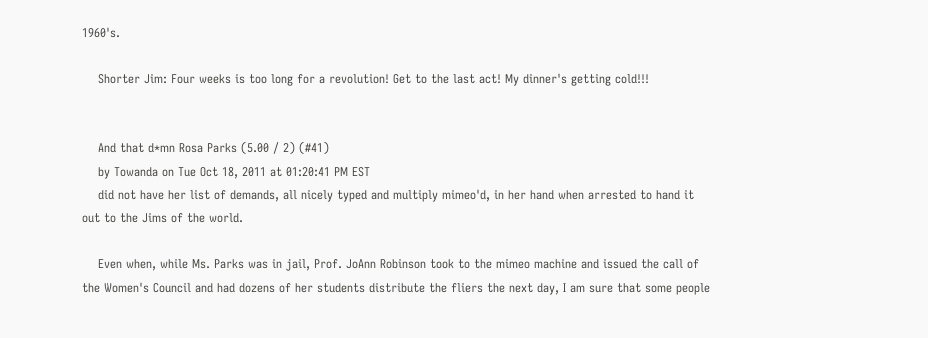1960's.

    Shorter Jim: Four weeks is too long for a revolution! Get to the last act! My dinner's getting cold!!!


    And that d*mn Rosa Parks (5.00 / 2) (#41)
    by Towanda on Tue Oct 18, 2011 at 01:20:41 PM EST
    did not have her list of demands, all nicely typed and multiply mimeo'd, in her hand when arrested to hand it out to the Jims of the world.

    Even when, while Ms. Parks was in jail, Prof. JoAnn Robinson took to the mimeo machine and issued the call of the Women's Council and had dozens of her students distribute the fliers the next day, I am sure that some people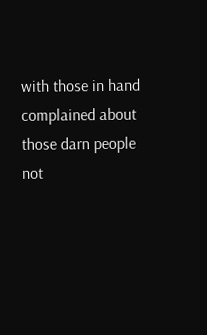with those in hand complained about those darn people not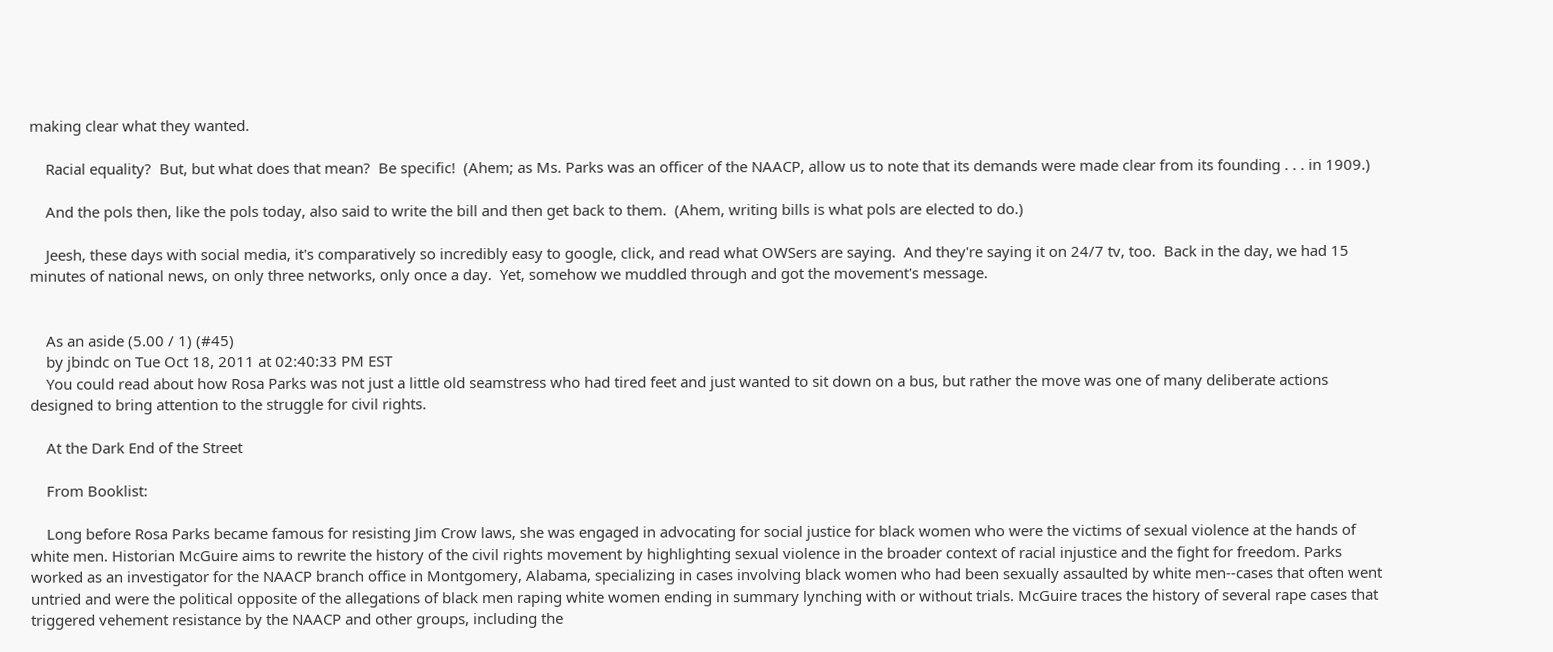making clear what they wanted.

    Racial equality?  But, but what does that mean?  Be specific!  (Ahem; as Ms. Parks was an officer of the NAACP, allow us to note that its demands were made clear from its founding . . . in 1909.)

    And the pols then, like the pols today, also said to write the bill and then get back to them.  (Ahem, writing bills is what pols are elected to do.)

    Jeesh, these days with social media, it's comparatively so incredibly easy to google, click, and read what OWSers are saying.  And they're saying it on 24/7 tv, too.  Back in the day, we had 15 minutes of national news, on only three networks, only once a day.  Yet, somehow we muddled through and got the movement's message.


    As an aside (5.00 / 1) (#45)
    by jbindc on Tue Oct 18, 2011 at 02:40:33 PM EST
    You could read about how Rosa Parks was not just a little old seamstress who had tired feet and just wanted to sit down on a bus, but rather the move was one of many deliberate actions designed to bring attention to the struggle for civil rights.

    At the Dark End of the Street

    From Booklist:

    Long before Rosa Parks became famous for resisting Jim Crow laws, she was engaged in advocating for social justice for black women who were the victims of sexual violence at the hands of white men. Historian McGuire aims to rewrite the history of the civil rights movement by highlighting sexual violence in the broader context of racial injustice and the fight for freedom. Parks worked as an investigator for the NAACP branch office in Montgomery, Alabama, specializing in cases involving black women who had been sexually assaulted by white men--cases that often went untried and were the political opposite of the allegations of black men raping white women ending in summary lynching with or without trials. McGuire traces the history of several rape cases that triggered vehement resistance by the NAACP and other groups, including the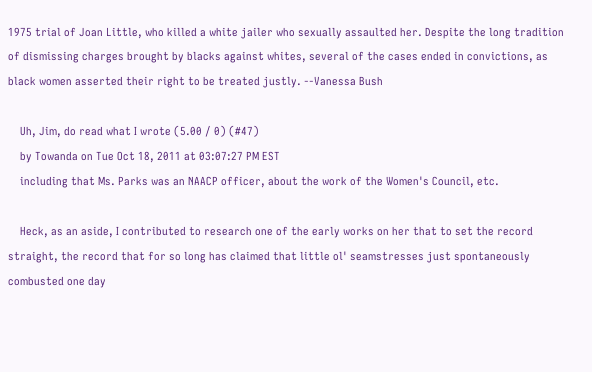1975 trial of Joan Little, who killed a white jailer who sexually assaulted her. Despite the long tradition of dismissing charges brought by blacks against whites, several of the cases ended in convictions, as black women asserted their right to be treated justly. --Vanessa Bush

    Uh, Jim, do read what I wrote (5.00 / 0) (#47)
    by Towanda on Tue Oct 18, 2011 at 03:07:27 PM EST
    including that Ms. Parks was an NAACP officer, about the work of the Women's Council, etc.

    Heck, as an aside, I contributed to research one of the early works on her that to set the record straight, the record that for so long has claimed that little ol' seamstresses just spontaneously combusted one day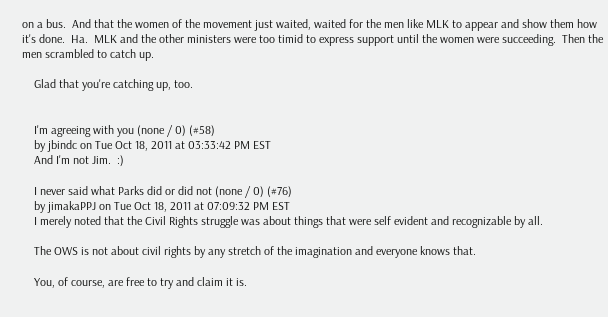on a bus.  And that the women of the movement just waited, waited for the men like MLK to appear and show them how it's done.  Ha.  MLK and the other ministers were too timid to express support until the women were succeeding.  Then the men scrambled to catch up.

    Glad that you're catching up, too.


    I'm agreeing with you (none / 0) (#58)
    by jbindc on Tue Oct 18, 2011 at 03:33:42 PM EST
    And I'm not Jim.  :)

    I never said what Parks did or did not (none / 0) (#76)
    by jimakaPPJ on Tue Oct 18, 2011 at 07:09:32 PM EST
    I merely noted that the Civil Rights struggle was about things that were self evident and recognizable by all.

    The OWS is not about civil rights by any stretch of the imagination and everyone knows that.

    You, of course, are free to try and claim it is.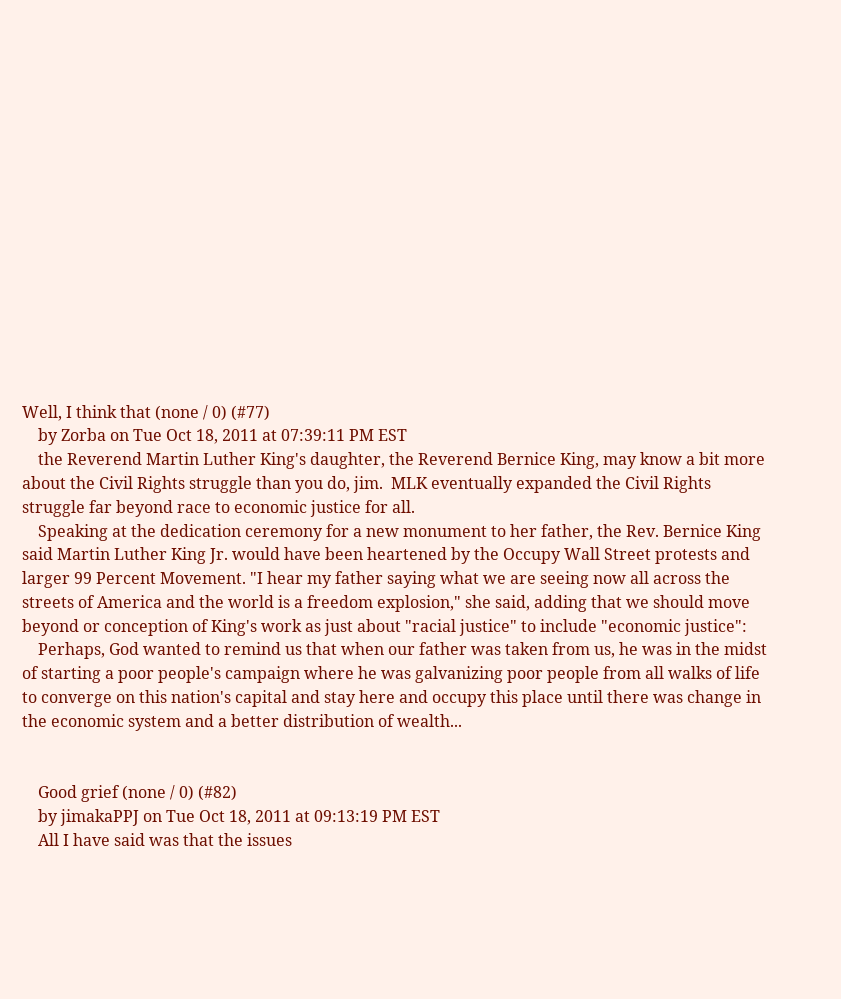Well, I think that (none / 0) (#77)
    by Zorba on Tue Oct 18, 2011 at 07:39:11 PM EST
    the Reverend Martin Luther King's daughter, the Reverend Bernice King, may know a bit more about the Civil Rights struggle than you do, jim.  MLK eventually expanded the Civil Rights struggle far beyond race to economic justice for all.
    Speaking at the dedication ceremony for a new monument to her father, the Rev. Bernice King said Martin Luther King Jr. would have been heartened by the Occupy Wall Street protests and larger 99 Percent Movement. "I hear my father saying what we are seeing now all across the streets of America and the world is a freedom explosion," she said, adding that we should move beyond or conception of King's work as just about "racial justice" to include "economic justice":
    Perhaps, God wanted to remind us that when our father was taken from us, he was in the midst of starting a poor people's campaign where he was galvanizing poor people from all walks of life to converge on this nation's capital and stay here and occupy this place until there was change in the economic system and a better distribution of wealth...


    Good grief (none / 0) (#82)
    by jimakaPPJ on Tue Oct 18, 2011 at 09:13:19 PM EST
    All I have said was that the issues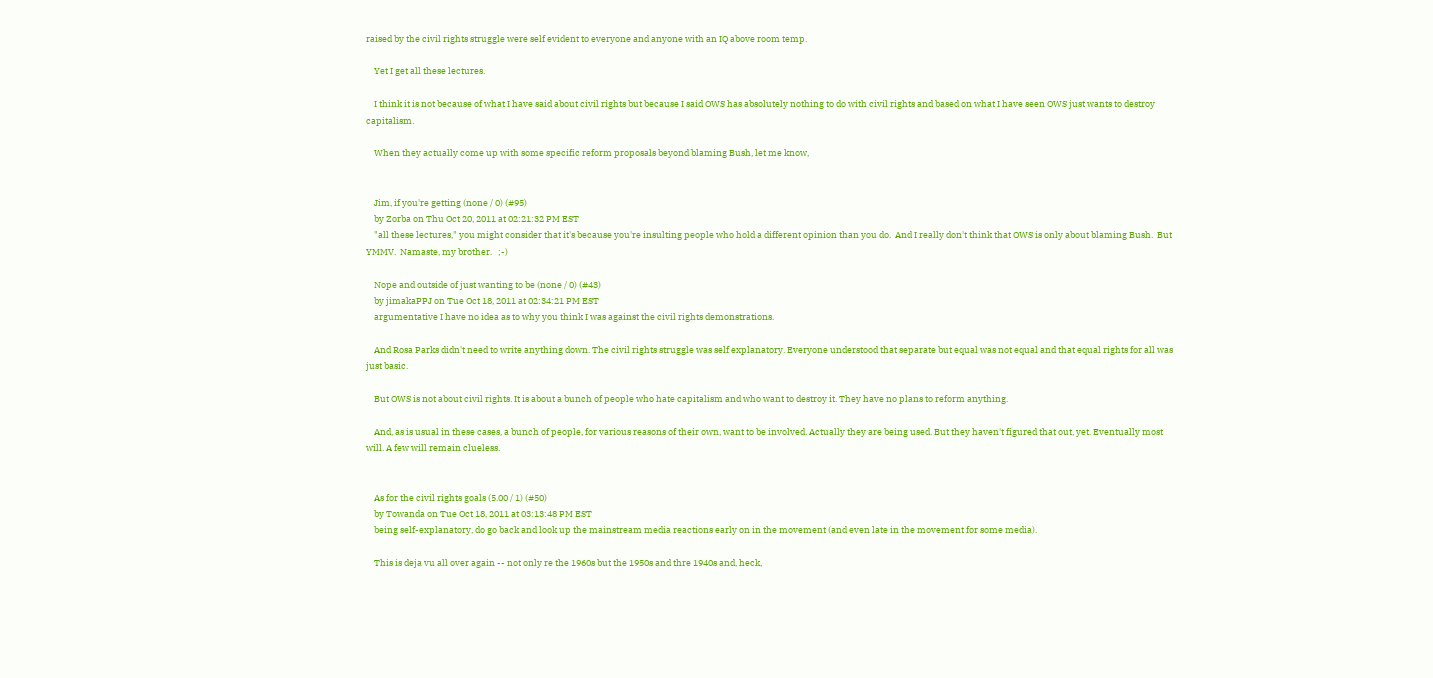raised by the civil rights struggle were self evident to everyone and anyone with an IQ above room temp.

    Yet I get all these lectures.

    I think it is not because of what I have said about civil rights but because I said OWS has absolutely nothing to do with civil rights and based on what I have seen OWS just wants to destroy capitalism.

    When they actually come up with some specific reform proposals beyond blaming Bush, let me know,


    Jim, if you're getting (none / 0) (#95)
    by Zorba on Thu Oct 20, 2011 at 02:21:32 PM EST
    "all these lectures," you might consider that it's because you're insulting people who hold a different opinion than you do.  And I really don't think that OWS is only about blaming Bush.  But YMMV.  Namaste, my brother.   ;-)

    Nope and outside of just wanting to be (none / 0) (#43)
    by jimakaPPJ on Tue Oct 18, 2011 at 02:34:21 PM EST
    argumentative I have no idea as to why you think I was against the civil rights demonstrations.

    And Rosa Parks didn't need to write anything down. The civil rights struggle was self explanatory. Everyone understood that separate but equal was not equal and that equal rights for all was just basic.

    But OWS is not about civil rights. It is about a bunch of people who hate capitalism and who want to destroy it. They have no plans to reform anything.

    And, as is usual in these cases, a bunch of people, for various reasons of their own, want to be involved. Actually they are being used. But they haven't figured that out, yet. Eventually most will. A few will remain clueless.


    As for the civil rights goals (5.00 / 1) (#50)
    by Towanda on Tue Oct 18, 2011 at 03:13:48 PM EST
    being self-explanatory, do go back and look up the mainstream media reactions early on in the movement (and even late in the movement for some media).

    This is deja vu all over again -- not only re the 1960s but the 1950s and thre 1940s and, heck,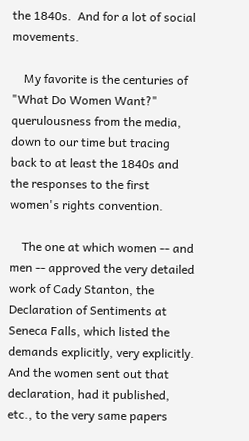the 1840s.  And for a lot of social movements.

    My favorite is the centuries of "What Do Women Want?" querulousness from the media, down to our time but tracing back to at least the 1840s and the responses to the first women's rights convention.

    The one at which women -- and men -- approved the very detailed work of Cady Stanton, the Declaration of Sentiments at Seneca Falls, which listed the demands explicitly, very explicitly.  And the women sent out that declaration, had it published, etc., to the very same papers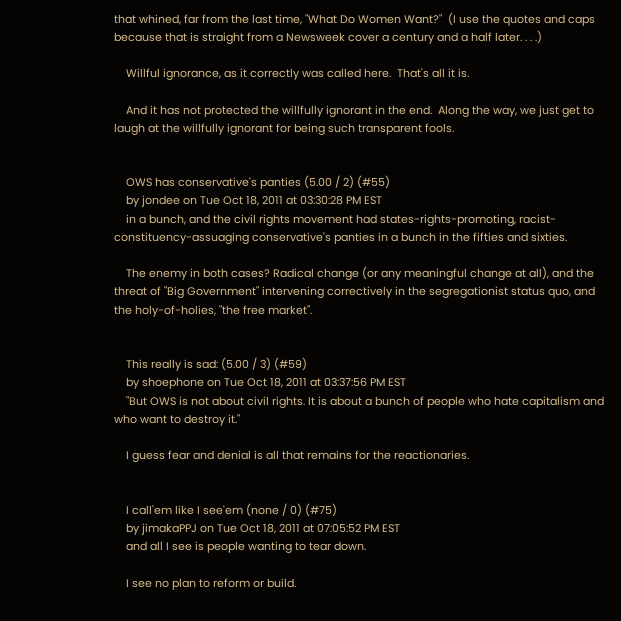that whined, far from the last time, "What Do Women Want?"  (I use the quotes and caps because that is straight from a Newsweek cover a century and a half later. . . .)

    Willful ignorance, as it correctly was called here.  That's all it is.

    And it has not protected the willfully ignorant in the end.  Along the way, we just get to laugh at the willfully ignorant for being such transparent fools.


    OWS has conservative's panties (5.00 / 2) (#55)
    by jondee on Tue Oct 18, 2011 at 03:30:28 PM EST
    in a bunch, and the civil rights movement had states-rights-promoting, racist-constituency-assuaging conservative's panties in a bunch in the fifties and sixties.

    The enemy in both cases? Radical change (or any meaningful change at all), and the threat of "Big Government" intervening correctively in the segregationist status quo, and the holy-of-holies, "the free market".


    This really is sad: (5.00 / 3) (#59)
    by shoephone on Tue Oct 18, 2011 at 03:37:56 PM EST
    "But OWS is not about civil rights. It is about a bunch of people who hate capitalism and who want to destroy it."

    I guess fear and denial is all that remains for the reactionaries.


    I call'em like I see'em (none / 0) (#75)
    by jimakaPPJ on Tue Oct 18, 2011 at 07:05:52 PM EST
    and all I see is people wanting to tear down.

    I see no plan to reform or build.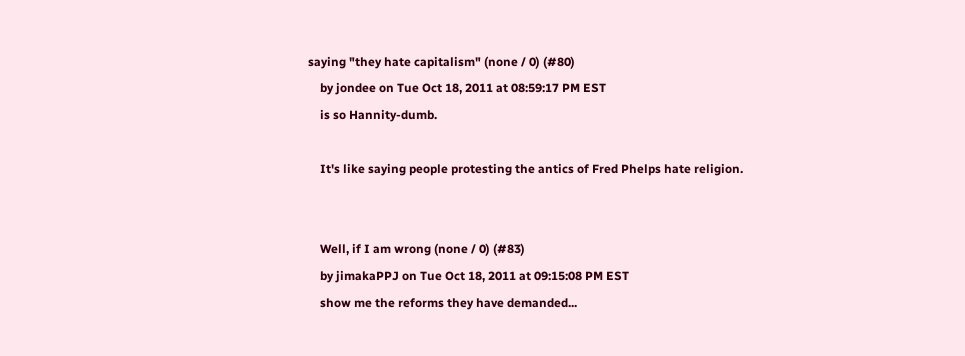saying "they hate capitalism" (none / 0) (#80)
    by jondee on Tue Oct 18, 2011 at 08:59:17 PM EST
    is so Hannity-dumb.

    It's like saying people protesting the antics of Fred Phelps hate religion.


    Well, if I am wrong (none / 0) (#83)
    by jimakaPPJ on Tue Oct 18, 2011 at 09:15:08 PM EST
    show me the reforms they have demanded...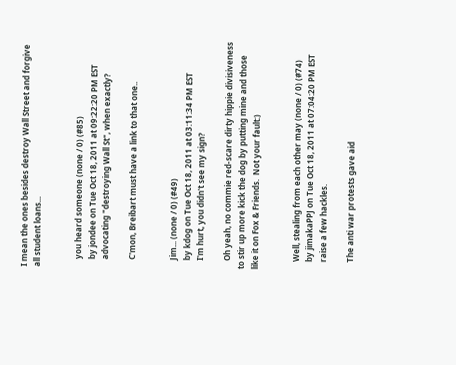I mean the ones besides destroy Wall Street and forgive all student loans...


    you heard someone (none / 0) (#85)
    by jondee on Tue Oct 18, 2011 at 09:22:20 PM EST
    advocating "destroying Wall St", when exactly?

    C'mon, Breibart must have a link to that one..


    Jim... (none / 0) (#49)
    by kdog on Tue Oct 18, 2011 at 03:11:34 PM EST
    I'm hurt, you didn't see my sign?

    Oh yeah, no commie red-scare dirty hippie divisiveness to stir up more kick the dog by putting mine and those like it on Fox & Friends.  Not your fault:)


    Well, stealing from each other may (none / 0) (#74)
    by jimakaPPJ on Tue Oct 18, 2011 at 07:04:20 PM EST
    raise a few hackles.

    The anti war protests gave aid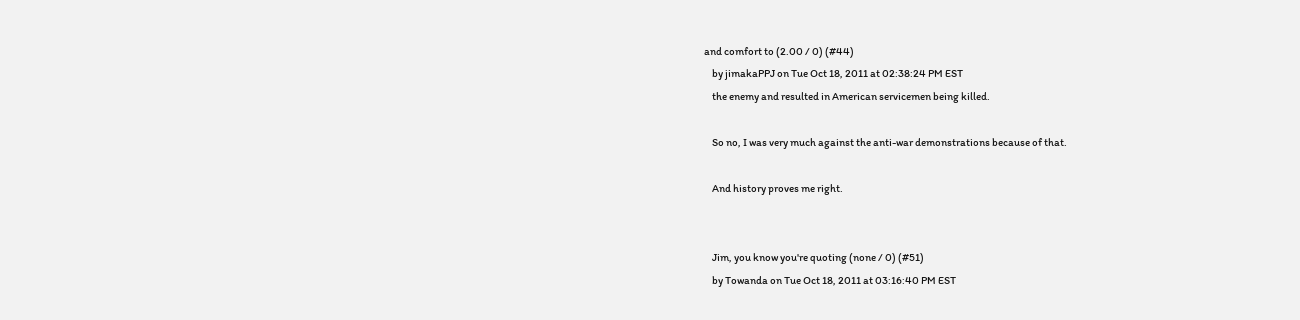and comfort to (2.00 / 0) (#44)
    by jimakaPPJ on Tue Oct 18, 2011 at 02:38:24 PM EST
    the enemy and resulted in American servicemen being killed.

    So no, I was very much against the anti-war demonstrations because of that.

    And history proves me right.


    Jim, you know you're quoting (none / 0) (#51)
    by Towanda on Tue Oct 18, 2011 at 03:16:40 PM EST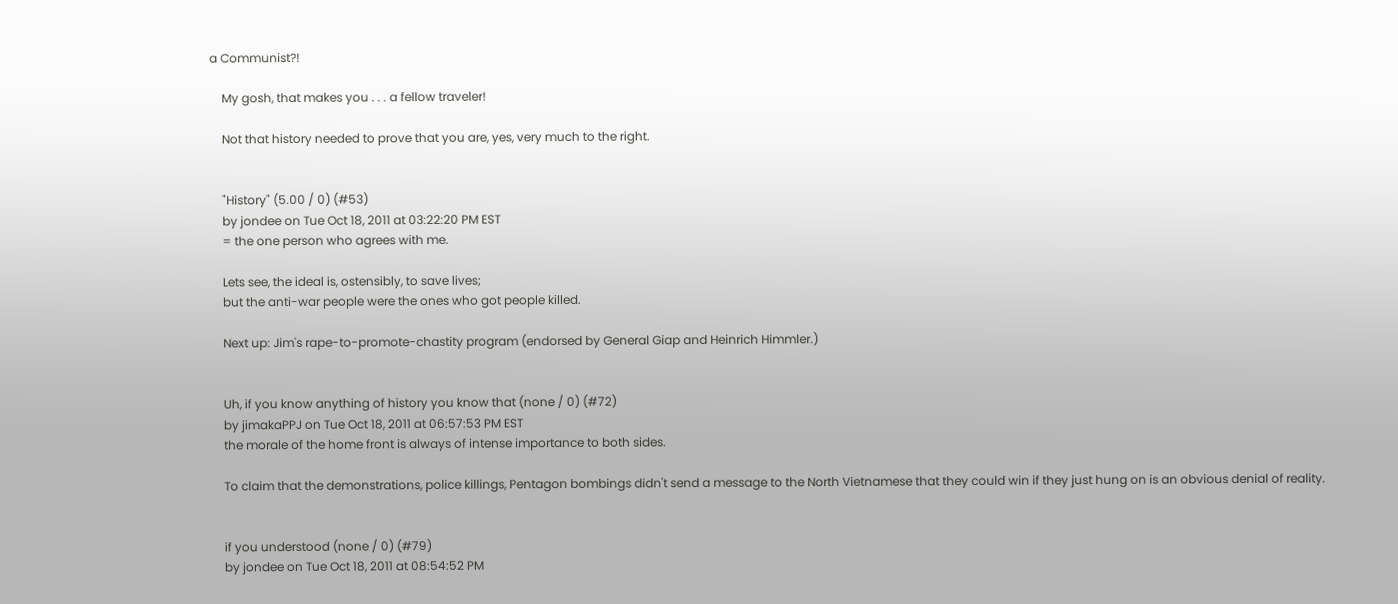a Communist?!

    My gosh, that makes you . . . a fellow traveler!

    Not that history needed to prove that you are, yes, very much to the right.


    "History" (5.00 / 0) (#53)
    by jondee on Tue Oct 18, 2011 at 03:22:20 PM EST
    = the one person who agrees with me.

    Lets see, the ideal is, ostensibly, to save lives;
    but the anti-war people were the ones who got people killed.

    Next up: Jim's rape-to-promote-chastity program (endorsed by General Giap and Heinrich Himmler.)


    Uh, if you know anything of history you know that (none / 0) (#72)
    by jimakaPPJ on Tue Oct 18, 2011 at 06:57:53 PM EST
    the morale of the home front is always of intense importance to both sides.

    To claim that the demonstrations, police killings, Pentagon bombings didn't send a message to the North Vietnamese that they could win if they just hung on is an obvious denial of reality.


    if you understood (none / 0) (#79)
    by jondee on Tue Oct 18, 2011 at 08:54:52 PM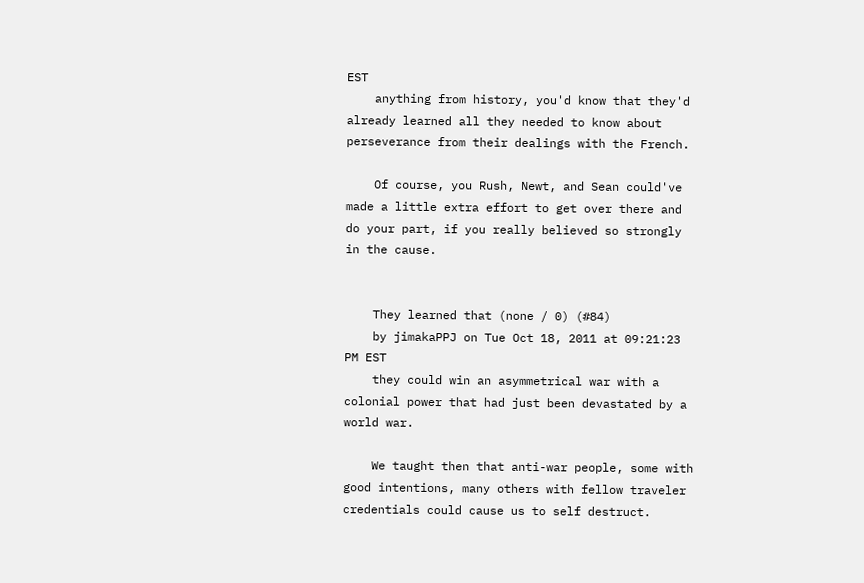EST
    anything from history, you'd know that they'd already learned all they needed to know about perseverance from their dealings with the French.

    Of course, you Rush, Newt, and Sean could've made a little extra effort to get over there and do your part, if you really believed so strongly in the cause.


    They learned that (none / 0) (#84)
    by jimakaPPJ on Tue Oct 18, 2011 at 09:21:23 PM EST
    they could win an asymmetrical war with a colonial power that had just been devastated by a world war.

    We taught then that anti-war people, some with good intentions, many others with fellow traveler credentials could cause us to self destruct.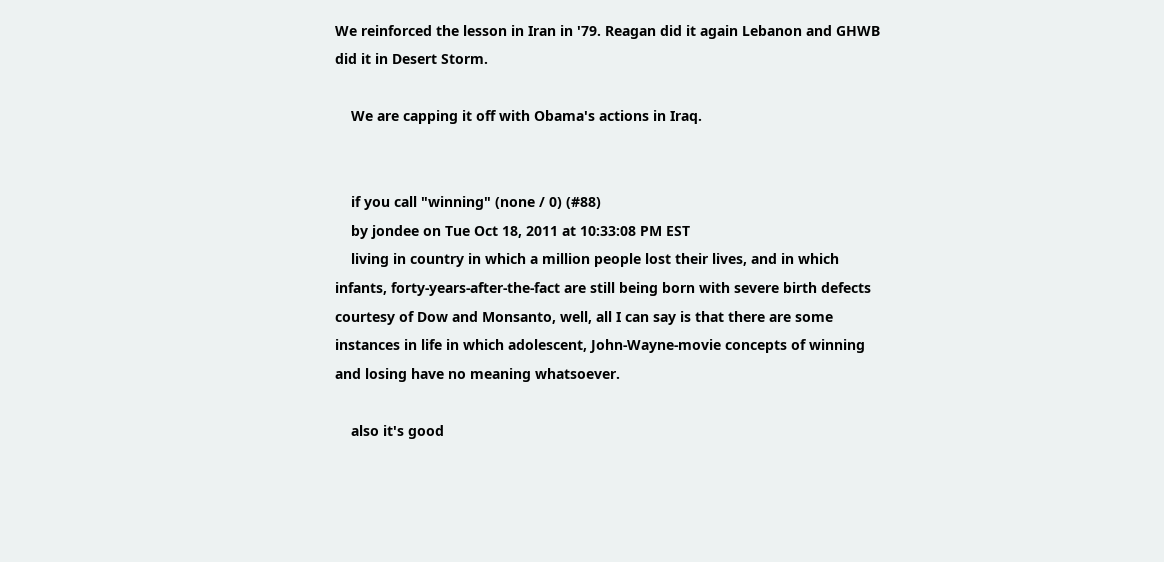We reinforced the lesson in Iran in '79. Reagan did it again Lebanon and GHWB did it in Desert Storm.

    We are capping it off with Obama's actions in Iraq.


    if you call "winning" (none / 0) (#88)
    by jondee on Tue Oct 18, 2011 at 10:33:08 PM EST
    living in country in which a million people lost their lives, and in which infants, forty-years-after-the-fact are still being born with severe birth defects courtesy of Dow and Monsanto, well, all I can say is that there are some instances in life in which adolescent, John-Wayne-movie concepts of winning and losing have no meaning whatsoever.

    also it's good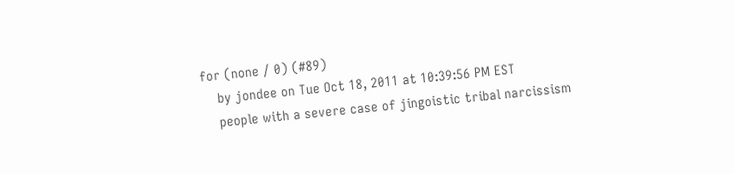for (none / 0) (#89)
    by jondee on Tue Oct 18, 2011 at 10:39:56 PM EST
    people with a severe case of jingoistic tribal narcissism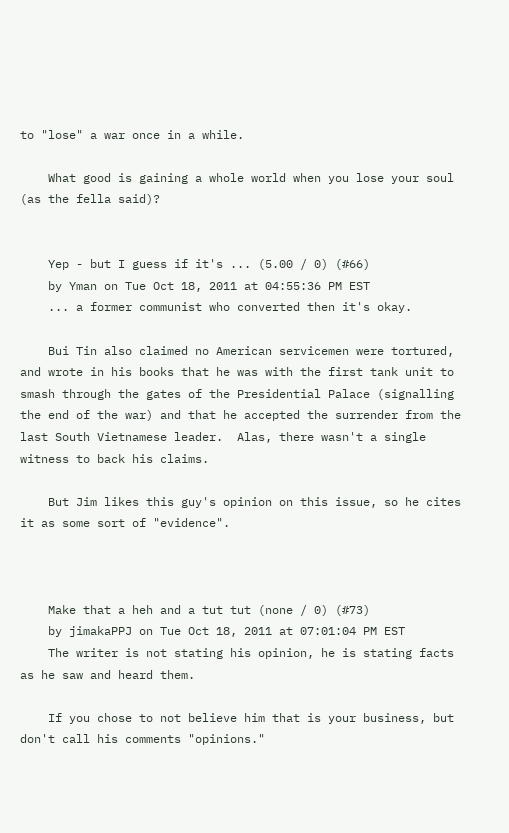to "lose" a war once in a while.

    What good is gaining a whole world when you lose your soul (as the fella said)?


    Yep - but I guess if it's ... (5.00 / 0) (#66)
    by Yman on Tue Oct 18, 2011 at 04:55:36 PM EST
    ... a former communist who converted then it's okay.

    Bui Tin also claimed no American servicemen were tortured, and wrote in his books that he was with the first tank unit to smash through the gates of the Presidential Palace (signalling the end of the war) and that he accepted the surrender from the last South Vietnamese leader.  Alas, there wasn't a single witness to back his claims.

    But Jim likes this guy's opinion on this issue, so he cites it as some sort of "evidence".



    Make that a heh and a tut tut (none / 0) (#73)
    by jimakaPPJ on Tue Oct 18, 2011 at 07:01:04 PM EST
    The writer is not stating his opinion, he is stating facts as he saw and heard them.

    If you chose to not believe him that is your business, but don't call his comments "opinions."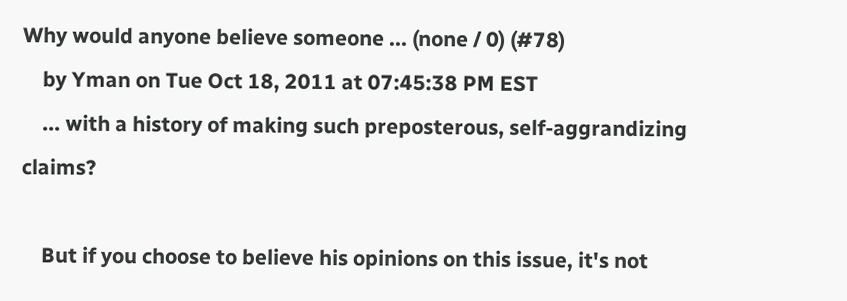Why would anyone believe someone ... (none / 0) (#78)
    by Yman on Tue Oct 18, 2011 at 07:45:38 PM EST
    ... with a history of making such preposterous, self-aggrandizing claims?

    But if you choose to believe his opinions on this issue, it's not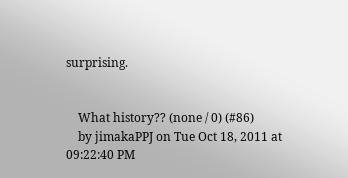surprising.


    What history?? (none / 0) (#86)
    by jimakaPPJ on Tue Oct 18, 2011 at 09:22:40 PM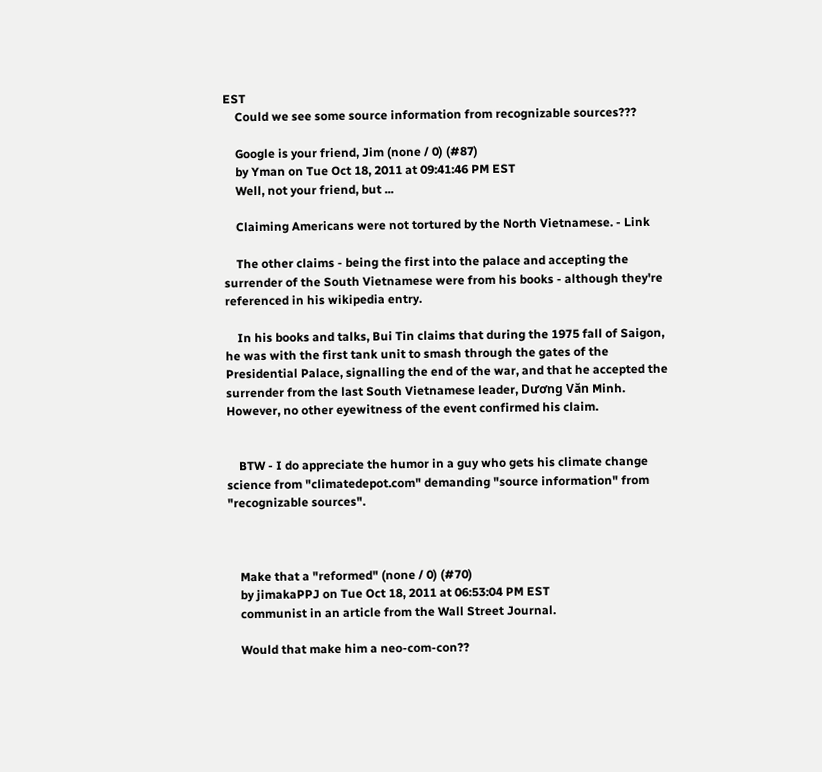EST
    Could we see some source information from recognizable sources???

    Google is your friend, Jim (none / 0) (#87)
    by Yman on Tue Oct 18, 2011 at 09:41:46 PM EST
    Well, not your friend, but ...

    Claiming Americans were not tortured by the North Vietnamese. - Link

    The other claims - being the first into the palace and accepting the surrender of the South Vietnamese were from his books - although they're referenced in his wikipedia entry.

    In his books and talks, Bui Tin claims that during the 1975 fall of Saigon, he was with the first tank unit to smash through the gates of the Presidential Palace, signalling the end of the war, and that he accepted the surrender from the last South Vietnamese leader, Dương Văn Minh. However, no other eyewitness of the event confirmed his claim.


    BTW - I do appreciate the humor in a guy who gets his climate change science from "climatedepot.com" demanding "source information" from "recognizable sources".



    Make that a "reformed" (none / 0) (#70)
    by jimakaPPJ on Tue Oct 18, 2011 at 06:53:04 PM EST
    communist in an article from the Wall Street Journal.

    Would that make him a neo-com-con??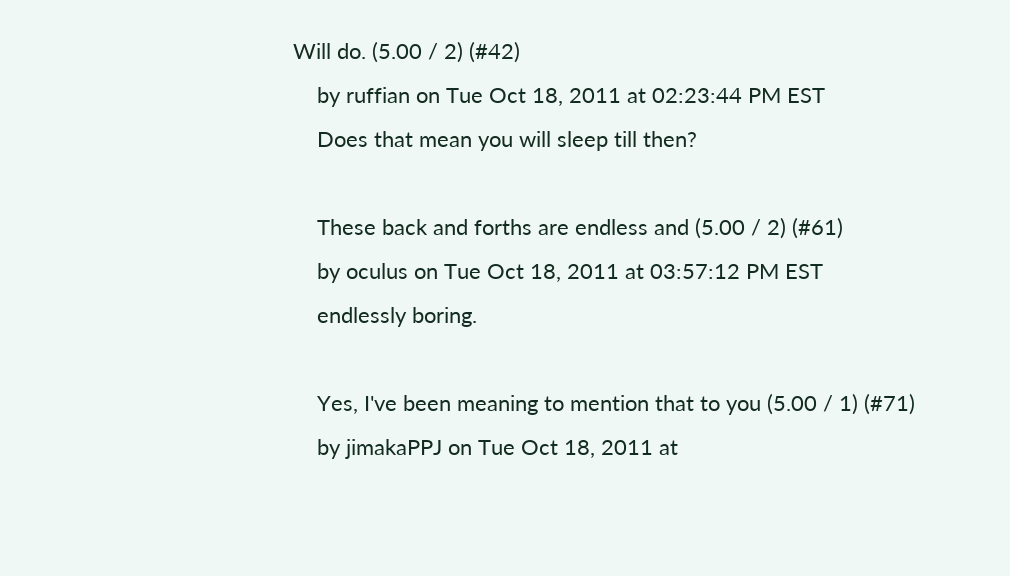Will do. (5.00 / 2) (#42)
    by ruffian on Tue Oct 18, 2011 at 02:23:44 PM EST
    Does that mean you will sleep till then?

    These back and forths are endless and (5.00 / 2) (#61)
    by oculus on Tue Oct 18, 2011 at 03:57:12 PM EST
    endlessly boring.

    Yes, I've been meaning to mention that to you (5.00 / 1) (#71)
    by jimakaPPJ on Tue Oct 18, 2011 at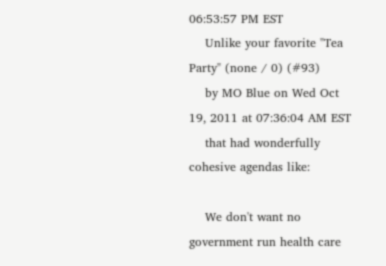06:53:57 PM EST
    Unlike your favorite "Tea Party" (none / 0) (#93)
    by MO Blue on Wed Oct 19, 2011 at 07:36:04 AM EST
    that had wonderfully cohesive agendas like:

    We don't want no government run health care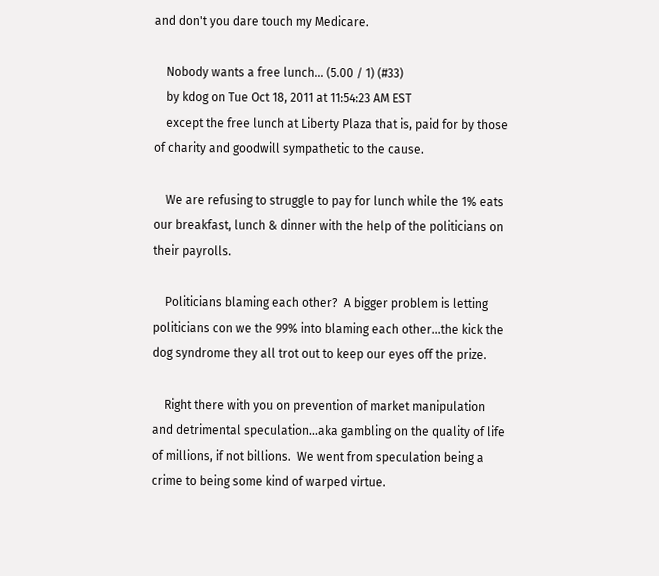and don't you dare touch my Medicare.

    Nobody wants a free lunch... (5.00 / 1) (#33)
    by kdog on Tue Oct 18, 2011 at 11:54:23 AM EST
    except the free lunch at Liberty Plaza that is, paid for by those of charity and goodwill sympathetic to the cause.

    We are refusing to struggle to pay for lunch while the 1% eats our breakfast, lunch & dinner with the help of the politicians on their payrolls.

    Politicians blaming each other?  A bigger problem is letting politicians con we the 99% into blaming each other...the kick the dog syndrome they all trot out to keep our eyes off the prize.

    Right there with you on prevention of market manipulation and detrimental speculation...aka gambling on the quality of life of millions, if not billions.  We went from speculation being a crime to being some kind of warped virtue.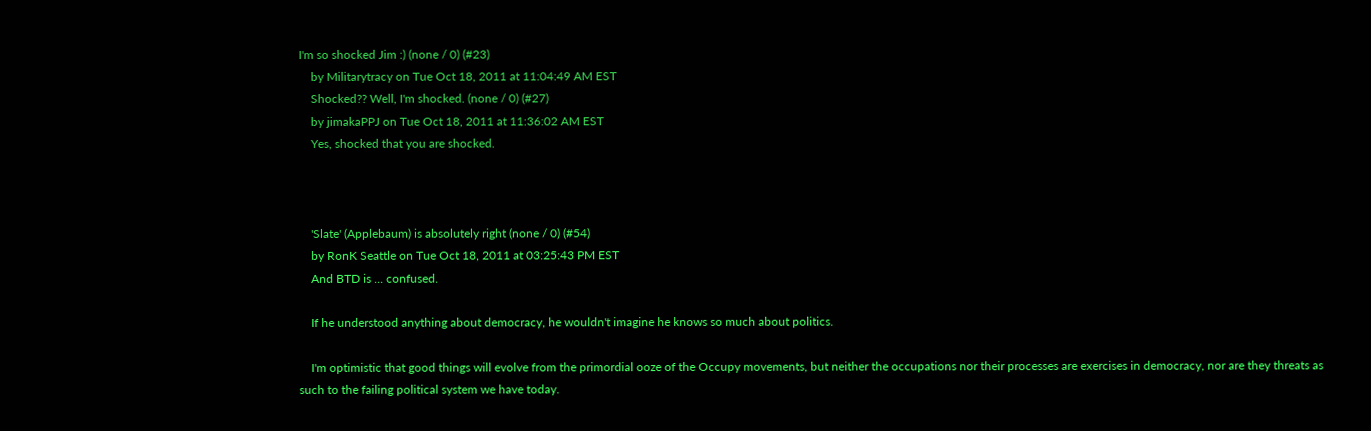I'm so shocked Jim :) (none / 0) (#23)
    by Militarytracy on Tue Oct 18, 2011 at 11:04:49 AM EST
    Shocked?? Well, I'm shocked. (none / 0) (#27)
    by jimakaPPJ on Tue Oct 18, 2011 at 11:36:02 AM EST
    Yes, shocked that you are shocked.



    'Slate' (Applebaum) is absolutely right (none / 0) (#54)
    by RonK Seattle on Tue Oct 18, 2011 at 03:25:43 PM EST
    And BTD is ... confused.

    If he understood anything about democracy, he wouldn't imagine he knows so much about politics.

    I'm optimistic that good things will evolve from the primordial ooze of the Occupy movements, but neither the occupations nor their processes are exercises in democracy, nor are they threats as such to the failing political system we have today.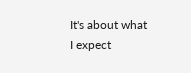It's about what I expect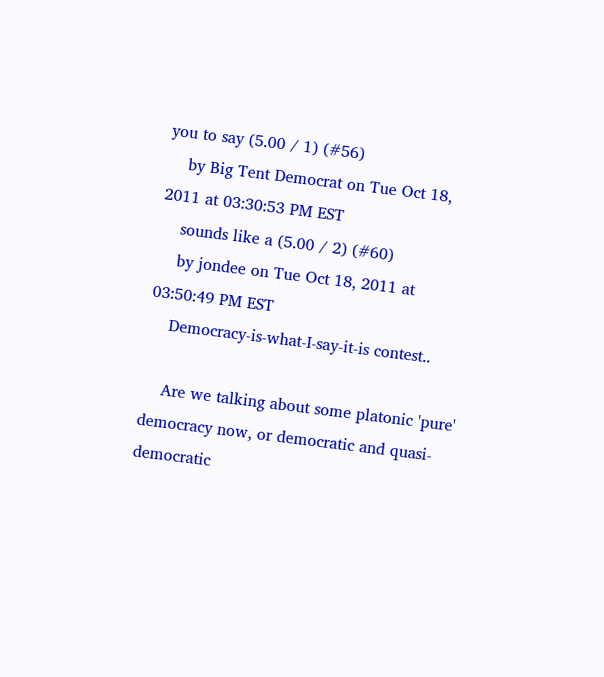you to say (5.00 / 1) (#56)
    by Big Tent Democrat on Tue Oct 18, 2011 at 03:30:53 PM EST
    sounds like a (5.00 / 2) (#60)
    by jondee on Tue Oct 18, 2011 at 03:50:49 PM EST
    Democracy-is-what-I-say-it-is contest..

    Are we talking about some platonic 'pure' democracy now, or democratic and quasi-democratic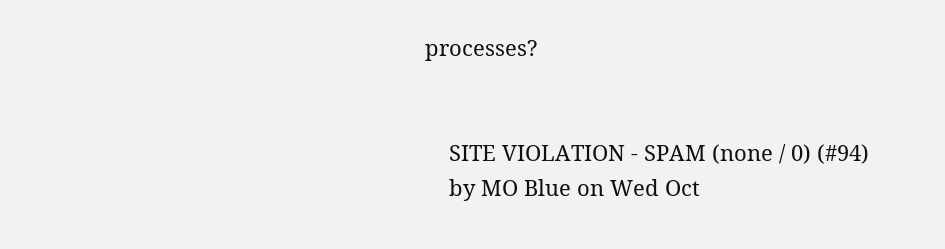processes?


    SITE VIOLATION - SPAM (none / 0) (#94)
    by MO Blue on Wed Oct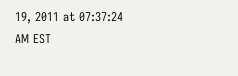19, 2011 at 07:37:24 AM EST